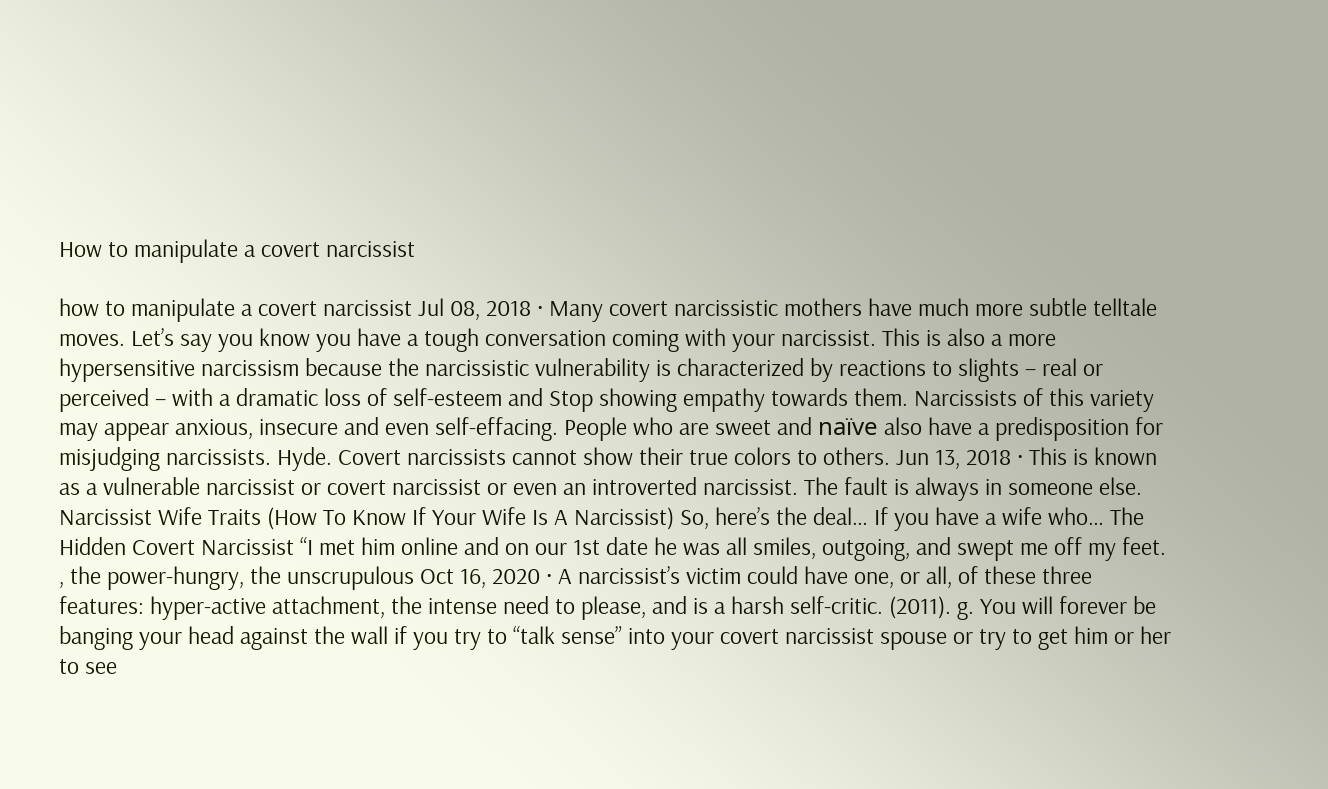How to manipulate a covert narcissist

how to manipulate a covert narcissist Jul 08, 2018 · Many covert narcissistic mothers have much more subtle telltale moves. Let’s say you know you have a tough conversation coming with your narcissist. This is also a more hypersensitive narcissism because the narcissistic vulnerability is characterized by reactions to slights – real or perceived – with a dramatic loss of self-esteem and Stop showing empathy towards them. Narcissists of this variety may appear anxious, insecure and even self-effacing. People who are sweet and naïve also have a predisposition for misjudging narcissists. Hyde. Covert narcissists cannot show their true colors to others. Jun 13, 2018 · This is known as a vulnerable narcissist or covert narcissist or even an introverted narcissist. The fault is always in someone else. Narcissist Wife Traits (How To Know If Your Wife Is A Narcissist) So, here’s the deal… If you have a wife who… The Hidden Covert Narcissist “I met him online and on our 1st date he was all smiles, outgoing, and swept me off my feet. , the power-hungry, the unscrupulous Oct 16, 2020 · A narcissist’s victim could have one, or all, of these three features: hyper-active attachment, the intense need to please, and is a harsh self-critic. (2011). g. You will forever be banging your head against the wall if you try to “talk sense” into your covert narcissist spouse or try to get him or her to see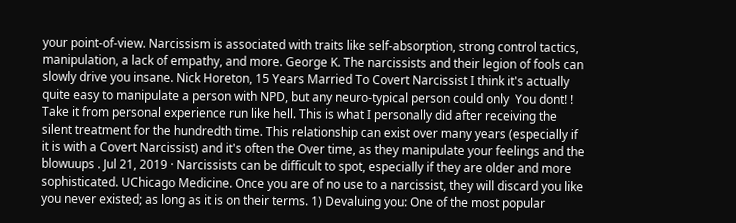your point-of-view. Narcissism is associated with traits like self-absorption, strong control tactics, manipulation, a lack of empathy, and more. George K. The narcissists and their legion of fools can slowly drive you insane. Nick Horeton, 15 Years Married To Covert Narcissist I think it's actually quite easy to manipulate a person with NPD, but any neuro-typical person could only  You dont! ! Take it from personal experience run like hell. This is what I personally did after receiving the silent treatment for the hundredth time. This relationship can exist over many years (especially if it is with a Covert Narcissist) and it's often the Over time, as they manipulate your feelings and the blowuups . Jul 21, 2019 · Narcissists can be difficult to spot, especially if they are older and more sophisticated. UChicago Medicine. Once you are of no use to a narcissist, they will discard you like you never existed; as long as it is on their terms. 1) Devaluing you: One of the most popular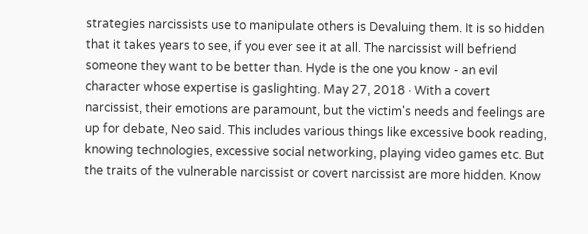strategies narcissists use to manipulate others is Devaluing them. It is so hidden that it takes years to see, if you ever see it at all. The narcissist will befriend someone they want to be better than. Hyde is the one you know - an evil character whose expertise is gaslighting. May 27, 2018 · With a covert narcissist, their emotions are paramount, but the victim's needs and feelings are up for debate, Neo said. This includes various things like excessive book reading, knowing technologies, excessive social networking, playing video games etc. But the traits of the vulnerable narcissist or covert narcissist are more hidden. Know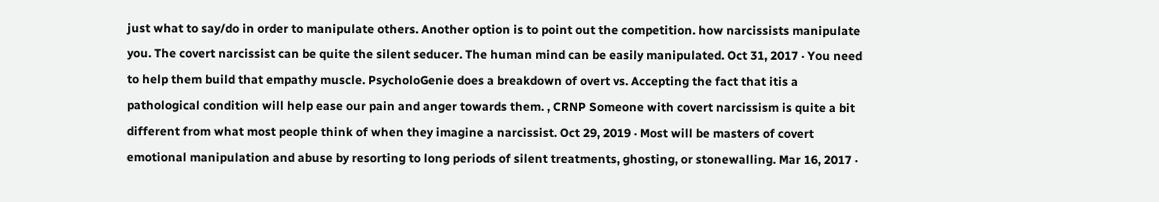just what to say/do in order to manipulate others. Another option is to point out the competition. how narcissists manipulate you. The covert narcissist can be quite the silent seducer. The human mind can be easily manipulated. Oct 31, 2017 · You need to help them build that empathy muscle. PsycholoGenie does a breakdown of overt vs. Accepting the fact that itis a pathological condition will help ease our pain and anger towards them. , CRNP Someone with covert narcissism is quite a bit different from what most people think of when they imagine a narcissist. Oct 29, 2019 · Most will be masters of covert emotional manipulation and abuse by resorting to long periods of silent treatments, ghosting, or stonewalling. Mar 16, 2017 ·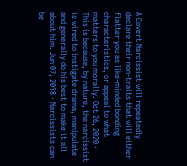A Covert Narcissist will repeatedly declare their non-traits that will either flatter you as like-minded bonding characteristics, or appeal to what matters to you morally. Oct 26, 2020 · This is because, by nature, the narcissist is wired to instigate drama, manipulate and generally do his best to make it all about him. Jun 07, 2018 · Narcissists can be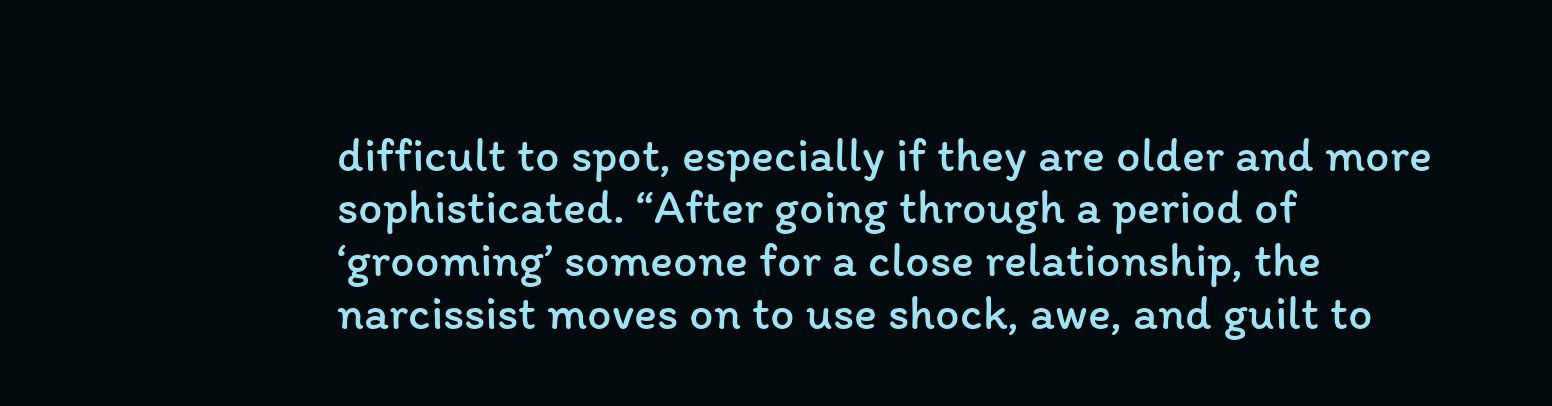difficult to spot, especially if they are older and more sophisticated. “After going through a period of ‘grooming’ someone for a close relationship, the narcissist moves on to use shock, awe, and guilt to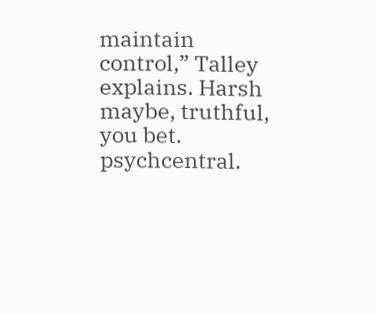maintain control,” Talley explains. Harsh maybe, truthful, you bet. psychcentral.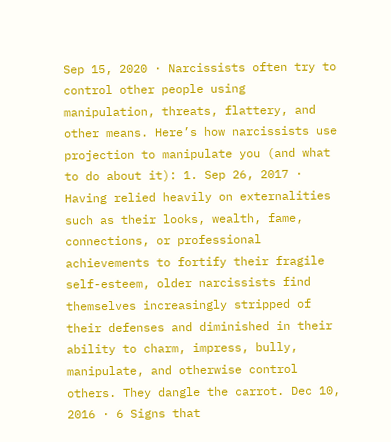Sep 15, 2020 · Narcissists often try to control other people using manipulation, threats, flattery, and other means. Here’s how narcissists use projection to manipulate you (and what to do about it): 1. Sep 26, 2017 · Having relied heavily on externalities such as their looks, wealth, fame, connections, or professional achievements to fortify their fragile self-esteem, older narcissists find themselves increasingly stripped of their defenses and diminished in their ability to charm, impress, bully, manipulate, and otherwise control others. They dangle the carrot. Dec 10, 2016 · 6 Signs that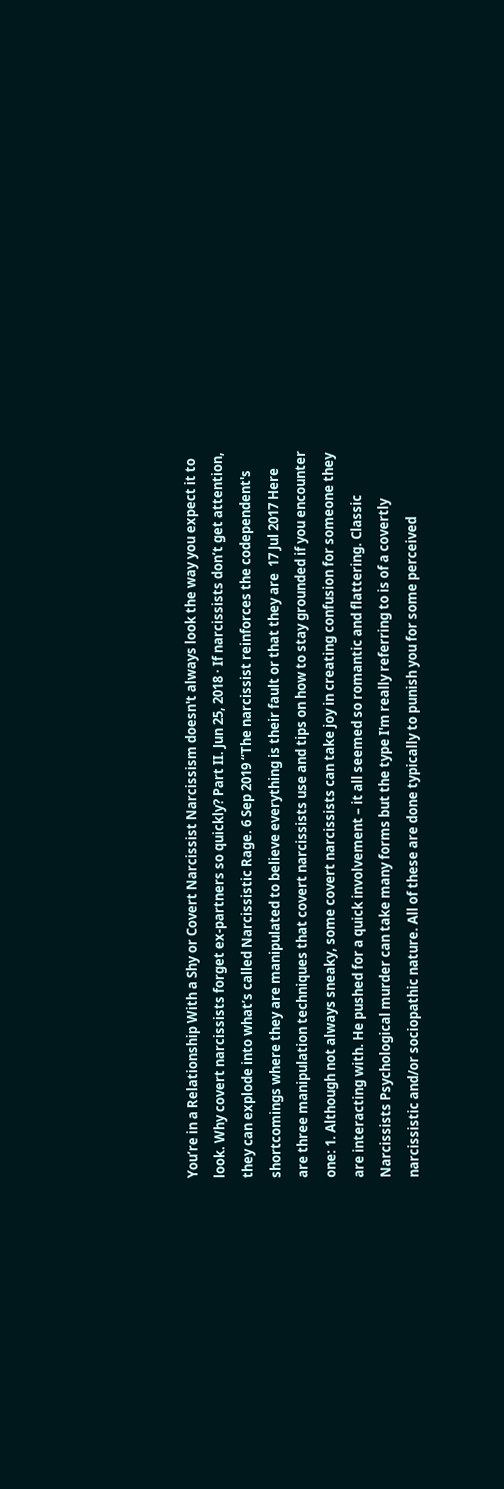You’re in a Relationship With a Shy or Covert Narcissist Narcissism doesn't always look the way you expect it to look. Why covert narcissists forget ex-partners so quickly? Part II. Jun 25, 2018 · If narcissists don’t get attention, they can explode into what’s called Narcissistic Rage. 6 Sep 2019 “The narcissist reinforces the codependent's shortcomings where they are manipulated to believe everything is their fault or that they are  17 Jul 2017 Here are three manipulation techniques that covert narcissists use and tips on how to stay grounded if you encounter one: 1. Although not always sneaky, some covert narcissists can take joy in creating confusion for someone they are interacting with. He pushed for a quick involvement – it all seemed so romantic and flattering. Classic Narcissists Psychological murder can take many forms but the type I'm really referring to is of a covertly narcissistic and/or sociopathic nature. All of these are done typically to punish you for some perceived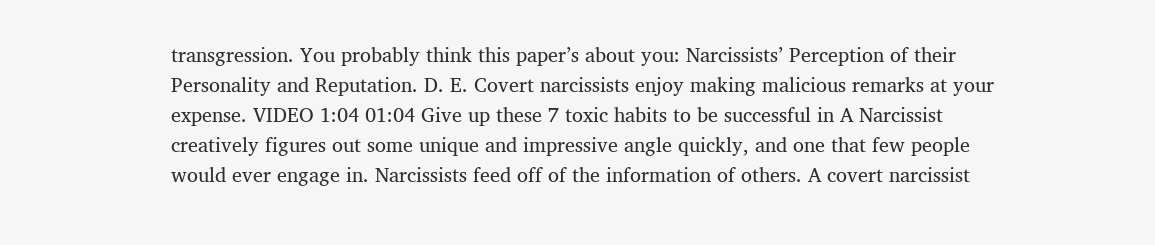transgression. You probably think this paper’s about you: Narcissists’ Perception of their Personality and Reputation. D. E. Covert narcissists enjoy making malicious remarks at your expense. VIDEO 1:04 01:04 Give up these 7 toxic habits to be successful in A Narcissist creatively figures out some unique and impressive angle quickly, and one that few people would ever engage in. Narcissists feed off of the information of others. A covert narcissist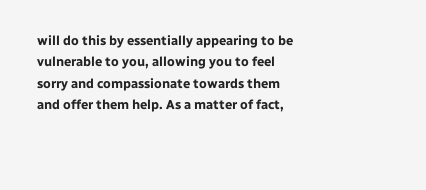will do this by essentially appearing to be vulnerable to you, allowing you to feel sorry and compassionate towards them and offer them help. As a matter of fact,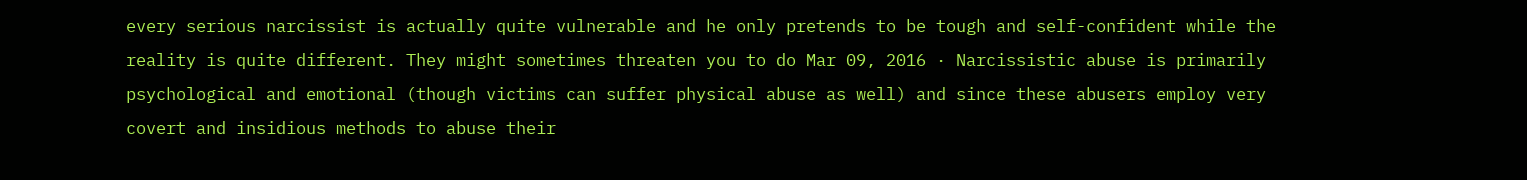every serious narcissist is actually quite vulnerable and he only pretends to be tough and self-confident while the reality is quite different. They might sometimes threaten you to do Mar 09, 2016 · Narcissistic abuse is primarily psychological and emotional (though victims can suffer physical abuse as well) and since these abusers employ very covert and insidious methods to abuse their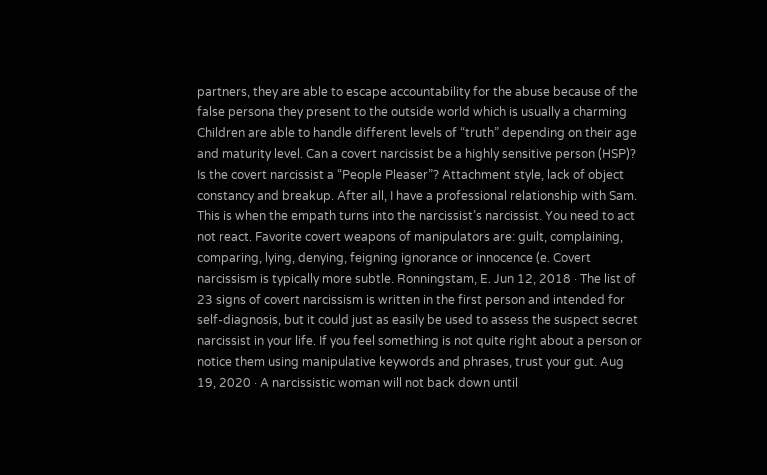partners, they are able to escape accountability for the abuse because of the false persona they present to the outside world which is usually a charming Children are able to handle different levels of “truth” depending on their age and maturity level. Can a covert narcissist be a highly sensitive person (HSP)? Is the covert narcissist a “People Pleaser”? Attachment style, lack of object constancy and breakup. After all, I have a professional relationship with Sam. This is when the empath turns into the narcissist’s narcissist. You need to act not react. Favorite covert weapons of manipulators are: guilt, complaining, comparing, lying, denying, feigning ignorance or innocence (e. Covert narcissism is typically more subtle. Ronningstam, E. Jun 12, 2018 · The list of 23 signs of covert narcissism is written in the first person and intended for self-diagnosis, but it could just as easily be used to assess the suspect secret narcissist in your life. If you feel something is not quite right about a person or notice them using manipulative keywords and phrases, trust your gut. Aug 19, 2020 · A narcissistic woman will not back down until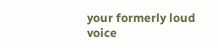your formerly loud voice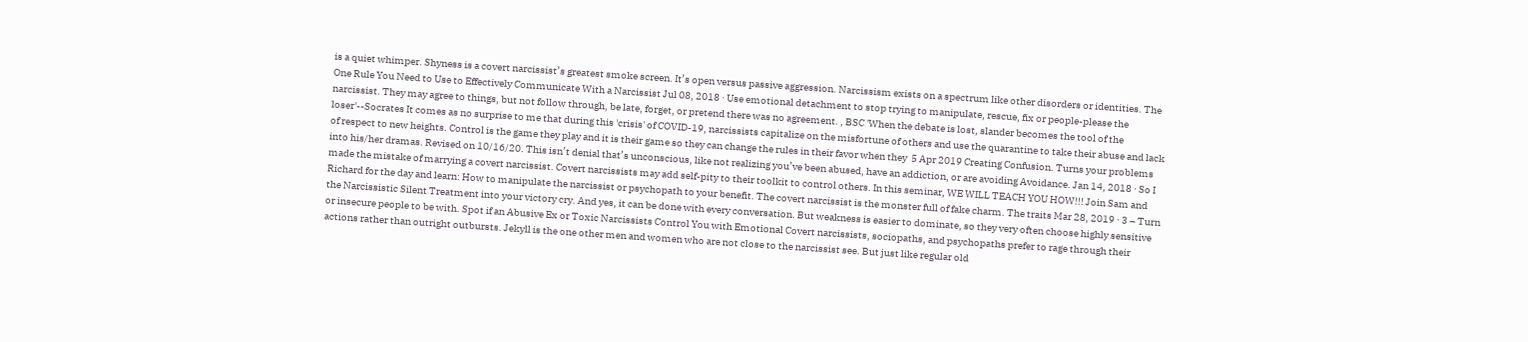is a quiet whimper. Shyness is a covert narcissist’s greatest smoke screen. It’s open versus passive aggression. Narcissism exists on a spectrum like other disorders or identities. The One Rule You Need to Use to Effectively Communicate With a Narcissist Jul 08, 2018 · Use emotional detachment to stop trying to manipulate, rescue, fix or people-please the narcissist. They may agree to things, but not follow through, be late, forget, or pretend there was no agreement. , BSC 'When the debate is lost, slander becomes the tool of the loser'--Socrates It comes as no surprise to me that during this 'crisis' of COVID-19, narcissists capitalize on the misfortune of others and use the quarantine to take their abuse and lack of respect to new heights. Control is the game they play and it is their game so they can change the rules in their favor when they  5 Apr 2019 Creating Confusion. Turns your problems into his/her dramas. Revised on 10/16/20. This isn’t denial that’s unconscious, like not realizing you’ve been abused, have an addiction, or are avoiding Avoidance. Jan 14, 2018 · So I made the mistake of marrying a covert narcissist. Covert narcissists may add self-pity to their toolkit to control others. In this seminar, WE WILL TEACH YOU HOW!!! Join Sam and Richard for the day and learn: How to manipulate the narcissist or psychopath to your benefit. The covert narcissist is the monster full of fake charm. The traits Mar 28, 2019 · 3 – Turn the Narcissistic Silent Treatment into your victory cry. And yes, it can be done with every conversation. But weakness is easier to dominate, so they very often choose highly sensitive or insecure people to be with. Spot if an Abusive Ex or Toxic Narcissists Control You with Emotional Covert narcissists, sociopaths, and psychopaths prefer to rage through their actions rather than outright outbursts. Jekyll is the one other men and women who are not close to the narcissist see. But just like regular old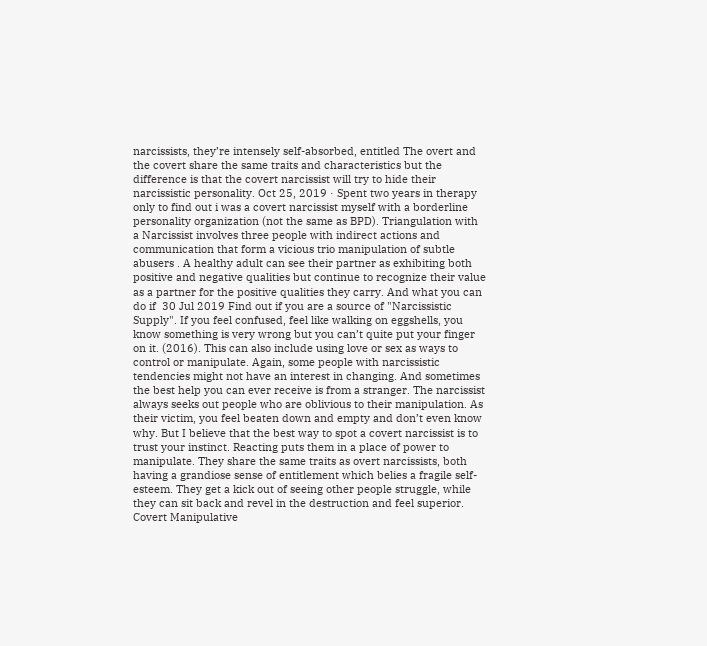narcissists, they’re intensely self-absorbed, entitled The overt and the covert share the same traits and characteristics but the difference is that the covert narcissist will try to hide their narcissistic personality. Oct 25, 2019 · Spent two years in therapy only to find out i was a covert narcissist myself with a borderline personality organization (not the same as BPD). Triangulation with a Narcissist involves three people with indirect actions and communication that form a vicious trio manipulation of subtle abusers . A healthy adult can see their partner as exhibiting both positive and negative qualities but continue to recognize their value as a partner for the positive qualities they carry. And what you can do if  30 Jul 2019 Find out if you are a source of "Narcissistic Supply". If you feel confused, feel like walking on eggshells, you know something is very wrong but you can’t quite put your finger on it. (2016). This can also include using love or sex as ways to control or manipulate. Again, some people with narcissistic tendencies might not have an interest in changing. And sometimes the best help you can ever receive is from a stranger. The narcissist always seeks out people who are oblivious to their manipulation. As their victim, you feel beaten down and empty and don’t even know why. But I believe that the best way to spot a covert narcissist is to trust your instinct. Reacting puts them in a place of power to manipulate. They share the same traits as overt narcissists, both having a grandiose sense of entitlement which belies a fragile self-esteem. They get a kick out of seeing other people struggle, while they can sit back and revel in the destruction and feel superior. Covert Manipulative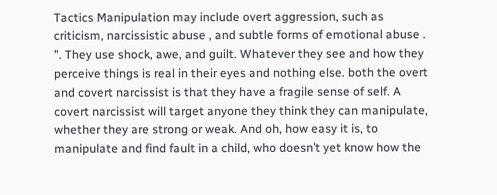Tactics Manipulation may include overt aggression, such as criticism, narcissistic abuse , and subtle forms of emotional abuse . ". They use shock, awe, and guilt. Whatever they see and how they perceive things is real in their eyes and nothing else. both the overt and covert narcissist is that they have a fragile sense of self. A covert narcissist will target anyone they think they can manipulate, whether they are strong or weak. And oh, how easy it is, to manipulate and find fault in a child, who doesn’t yet know how the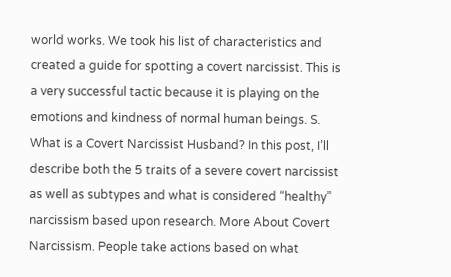world works. We took his list of characteristics and created a guide for spotting a covert narcissist. This is a very successful tactic because it is playing on the emotions and kindness of normal human beings. S. What is a Covert Narcissist Husband? In this post, I’ll describe both the 5 traits of a severe covert narcissist as well as subtypes and what is considered “healthy” narcissism based upon research. More About Covert Narcissism. People take actions based on what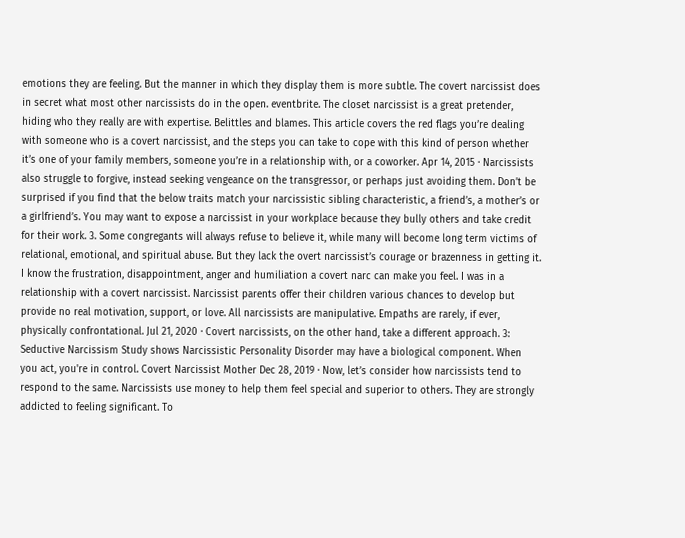emotions they are feeling. But the manner in which they display them is more subtle. The covert narcissist does in secret what most other narcissists do in the open. eventbrite. The closet narcissist is a great pretender, hiding who they really are with expertise. Belittles and blames. This article covers the red flags you’re dealing with someone who is a covert narcissist, and the steps you can take to cope with this kind of person whether it’s one of your family members, someone you’re in a relationship with, or a coworker. Apr 14, 2015 · Narcissists also struggle to forgive, instead seeking vengeance on the transgressor, or perhaps just avoiding them. Don’t be surprised if you find that the below traits match your narcissistic sibling characteristic, a friend’s, a mother’s or a girlfriend’s. You may want to expose a narcissist in your workplace because they bully others and take credit for their work. 3. Some congregants will always refuse to believe it, while many will become long term victims of relational, emotional, and spiritual abuse. But they lack the overt narcissist’s courage or brazenness in getting it. I know the frustration, disappointment, anger and humiliation a covert narc can make you feel. I was in a relationship with a covert narcissist. Narcissist parents offer their children various chances to develop but provide no real motivation, support, or love. All narcissists are manipulative. Empaths are rarely, if ever, physically confrontational. Jul 21, 2020 · Covert narcissists, on the other hand, take a different approach. 3: Seductive Narcissism Study shows Narcissistic Personality Disorder may have a biological component. When you act, you're in control. Covert Narcissist Mother Dec 28, 2019 · Now, let’s consider how narcissists tend to respond to the same. Narcissists use money to help them feel special and superior to others. They are strongly addicted to feeling significant. To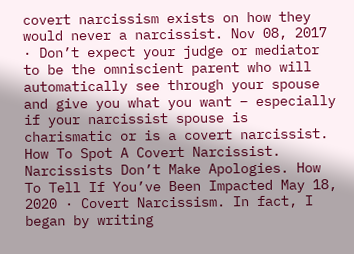covert narcissism exists on how they would never a narcissist. Nov 08, 2017 · Don’t expect your judge or mediator to be the omniscient parent who will automatically see through your spouse and give you what you want – especially if your narcissist spouse is charismatic or is a covert narcissist. How To Spot A Covert Narcissist. Narcissists Don’t Make Apologies. How To Tell If You’ve Been Impacted May 18, 2020 · Covert Narcissism. In fact, I began by writing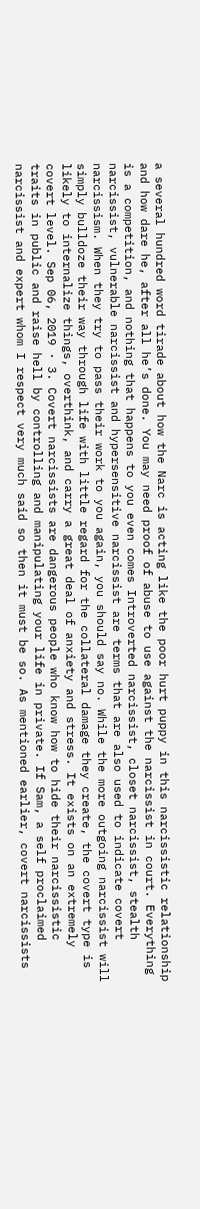a several hundred word tirade about how the Narc is acting like the poor hurt puppy in this narcissistic relationship and how dare he, after all he’s done. You may need proof of abuse to use against the narcissist in court. Everything is a competition, and nothing that happens to you even comes Introverted narcissist, closet narcissist, stealth narcissist, vulnerable narcissist and hypersensitive narcissist are terms that are also used to indicate covert narcissism. When they try to pass their work to you again, you should say no. While the more outgoing narcissist will simply bulldoze their way through life with little regard for the collateral damage they create, the covert type is likely to internalize things, overthink, and carry a great deal of anxiety and stress. It exists on an extremely covert level. Sep 06, 2019 · 3. Covert narcissists are dangerous people who know how to hide their narcissistic traits in public and raise hell by controlling and manipulating your life in private. If Sam, a self proclaimed narcissist and expert whom I respect very much said so then it must be so. As mentioned earlier, covert narcissists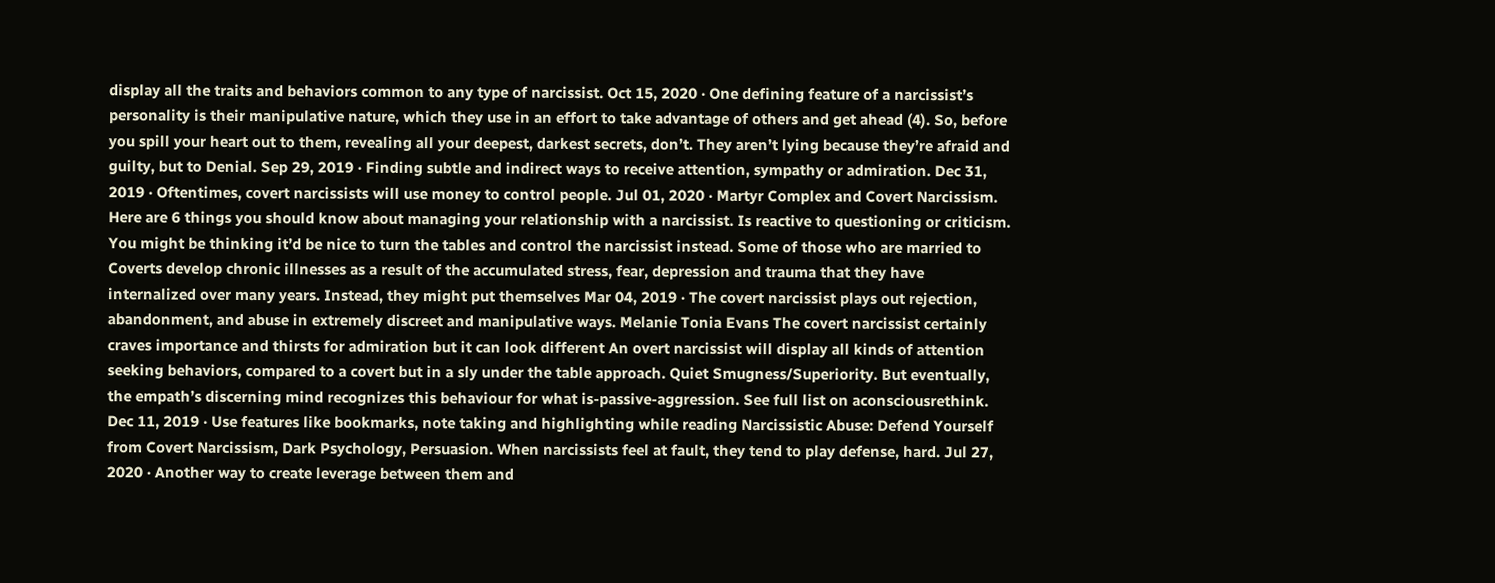display all the traits and behaviors common to any type of narcissist. Oct 15, 2020 · One defining feature of a narcissist’s personality is their manipulative nature, which they use in an effort to take advantage of others and get ahead (4). So, before you spill your heart out to them, revealing all your deepest, darkest secrets, don’t. They aren’t lying because they’re afraid and guilty, but to Denial. Sep 29, 2019 · Finding subtle and indirect ways to receive attention, sympathy or admiration. Dec 31, 2019 · Oftentimes, covert narcissists will use money to control people. Jul 01, 2020 · Martyr Complex and Covert Narcissism. Here are 6 things you should know about managing your relationship with a narcissist. Is reactive to questioning or criticism. You might be thinking it’d be nice to turn the tables and control the narcissist instead. Some of those who are married to Coverts develop chronic illnesses as a result of the accumulated stress, fear, depression and trauma that they have internalized over many years. Instead, they might put themselves Mar 04, 2019 · The covert narcissist plays out rejection, abandonment, and abuse in extremely discreet and manipulative ways. Melanie Tonia Evans The covert narcissist certainly craves importance and thirsts for admiration but it can look different An overt narcissist will display all kinds of attention seeking behaviors, compared to a covert but in a sly under the table approach. Quiet Smugness/Superiority. But eventually, the empath’s discerning mind recognizes this behaviour for what is-passive-aggression. See full list on aconsciousrethink. Dec 11, 2019 · Use features like bookmarks, note taking and highlighting while reading Narcissistic Abuse: Defend Yourself from Covert Narcissism, Dark Psychology, Persuasion. When narcissists feel at fault, they tend to play defense, hard. Jul 27, 2020 · Another way to create leverage between them and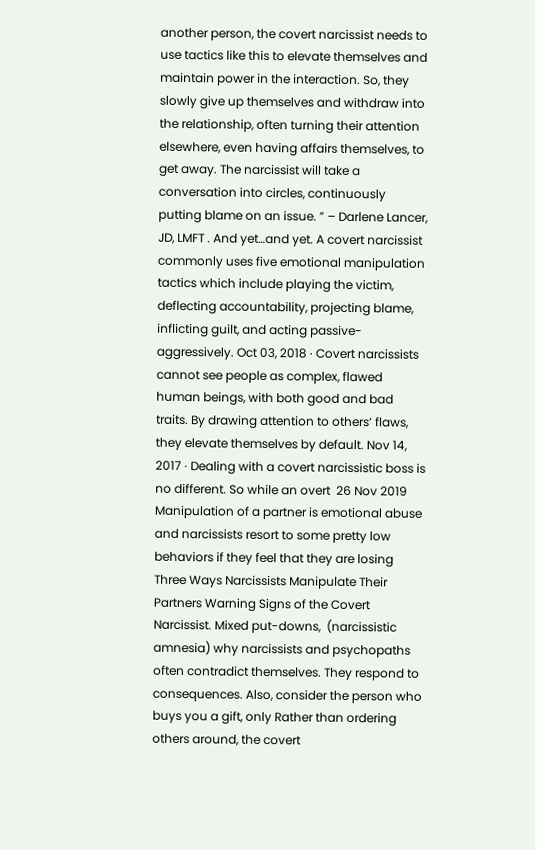another person, the covert narcissist needs to use tactics like this to elevate themselves and maintain power in the interaction. So, they slowly give up themselves and withdraw into the relationship, often turning their attention elsewhere, even having affairs themselves, to get away. The narcissist will take a conversation into circles, continuously putting blame on an issue. ” – Darlene Lancer, JD, LMFT . And yet…and yet. A covert narcissist commonly uses five emotional manipulation tactics which include playing the victim, deflecting accountability, projecting blame, inflicting guilt, and acting passive-aggressively. Oct 03, 2018 · Covert narcissists cannot see people as complex, flawed human beings, with both good and bad traits. By drawing attention to others’ flaws, they elevate themselves by default. Nov 14, 2017 · Dealing with a covert narcissistic boss is no different. So while an overt  26 Nov 2019 Manipulation of a partner is emotional abuse and narcissists resort to some pretty low behaviors if they feel that they are losing Three Ways Narcissists Manipulate Their Partners Warning Signs of the Covert Narcissist. Mixed put-downs,  (narcissistic amnesia) why narcissists and psychopaths often contradict themselves. They respond to consequences. Also, consider the person who buys you a gift, only Rather than ordering others around, the covert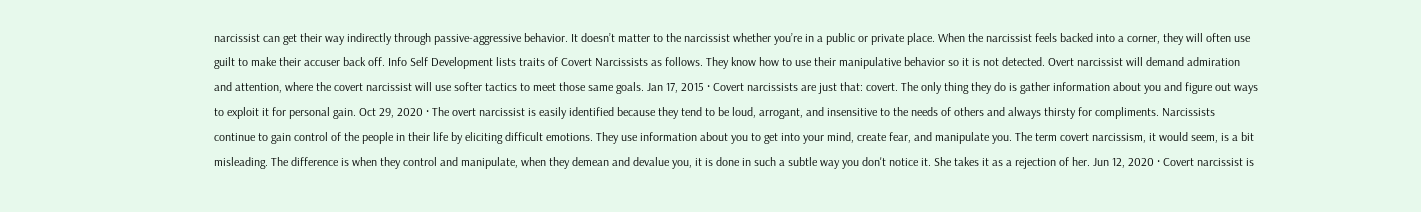narcissist can get their way indirectly through passive-aggressive behavior. It doesn’t matter to the narcissist whether you’re in a public or private place. When the narcissist feels backed into a corner, they will often use guilt to make their accuser back off. Info Self Development lists traits of Covert Narcissists as follows. They know how to use their manipulative behavior so it is not detected. Overt narcissist will demand admiration and attention, where the covert narcissist will use softer tactics to meet those same goals. Jan 17, 2015 · Covert narcissists are just that: covert. The only thing they do is gather information about you and figure out ways to exploit it for personal gain. Oct 29, 2020 · The overt narcissist is easily identified because they tend to be loud, arrogant, and insensitive to the needs of others and always thirsty for compliments. Narcissists continue to gain control of the people in their life by eliciting difficult emotions. They use information about you to get into your mind, create fear, and manipulate you. The term covert narcissism, it would seem, is a bit misleading. The difference is when they control and manipulate, when they demean and devalue you, it is done in such a subtle way you don't notice it. She takes it as a rejection of her. Jun 12, 2020 · Covert narcissist is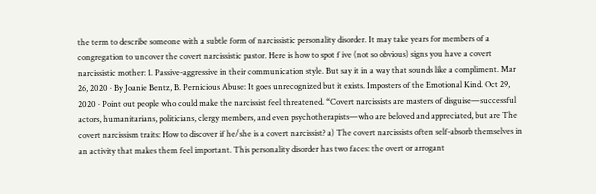the term to describe someone with a subtle form of narcissistic personality disorder. It may take years for members of a congregation to uncover the covert narcissistic pastor. Here is how to spot f ive (not so obvious) signs you have a covert narcissistic mother: 1. Passive-aggressive in their communication style. But say it in a way that sounds like a compliment. Mar 26, 2020 · By Joanie Bentz, B. Pernicious Abuse: It goes unrecognized but it exists. Imposters of the Emotional Kind. Oct 29, 2020 · Point out people who could make the narcissist feel threatened. “Covert narcissists are masters of disguise—successful actors, humanitarians, politicians, clergy members, and even psychotherapists—who are beloved and appreciated, but are The covert narcissism traits: How to discover if he/she is a covert narcissist? a) The covert narcissists often self-absorb themselves in an activity that makes them feel important. This personality disorder has two faces: the overt or arrogant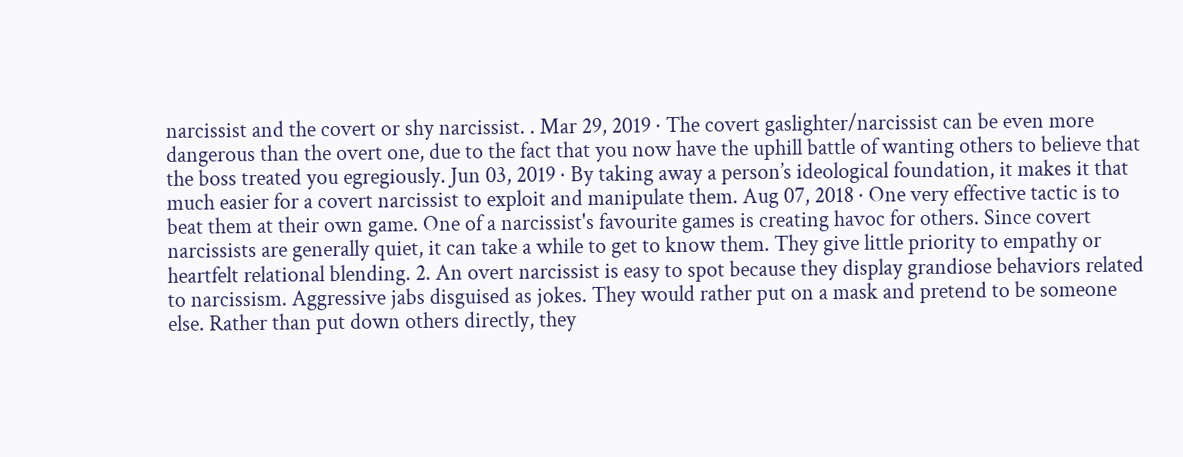narcissist and the covert or shy narcissist. . Mar 29, 2019 · The covert gaslighter/narcissist can be even more dangerous than the overt one, due to the fact that you now have the uphill battle of wanting others to believe that the boss treated you egregiously. Jun 03, 2019 · By taking away a person’s ideological foundation, it makes it that much easier for a covert narcissist to exploit and manipulate them. Aug 07, 2018 · One very effective tactic is to beat them at their own game. One of a narcissist's favourite games is creating havoc for others. Since covert narcissists are generally quiet, it can take a while to get to know them. They give little priority to empathy or heartfelt relational blending. 2. An overt narcissist is easy to spot because they display grandiose behaviors related to narcissism. Aggressive jabs disguised as jokes. They would rather put on a mask and pretend to be someone else. Rather than put down others directly, they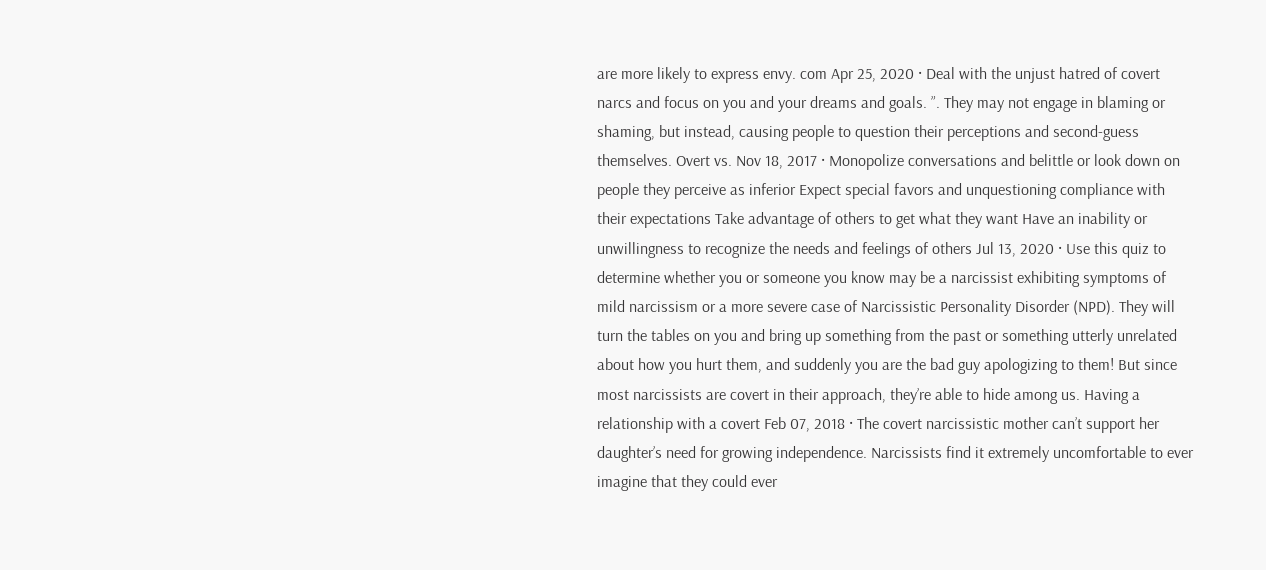are more likely to express envy. com Apr 25, 2020 · Deal with the unjust hatred of covert narcs and focus on you and your dreams and goals. ”. They may not engage in blaming or shaming, but instead, causing people to question their perceptions and second-guess themselves. Overt vs. Nov 18, 2017 · Monopolize conversations and belittle or look down on people they perceive as inferior Expect special favors and unquestioning compliance with their expectations Take advantage of others to get what they want Have an inability or unwillingness to recognize the needs and feelings of others Jul 13, 2020 · Use this quiz to determine whether you or someone you know may be a narcissist exhibiting symptoms of mild narcissism or a more severe case of Narcissistic Personality Disorder (NPD). They will turn the tables on you and bring up something from the past or something utterly unrelated about how you hurt them, and suddenly you are the bad guy apologizing to them! But since most narcissists are covert in their approach, they’re able to hide among us. Having a relationship with a covert Feb 07, 2018 · The covert narcissistic mother can’t support her daughter’s need for growing independence. Narcissists find it extremely uncomfortable to ever imagine that they could ever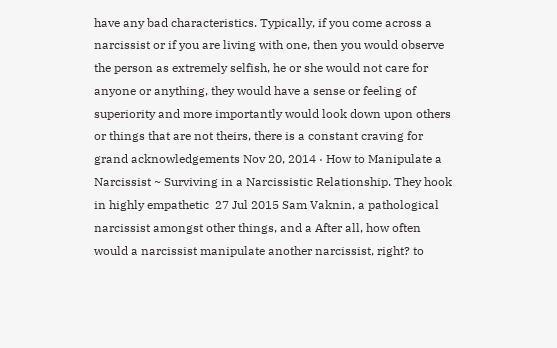have any bad characteristics. Typically, if you come across a narcissist or if you are living with one, then you would observe the person as extremely selfish, he or she would not care for anyone or anything, they would have a sense or feeling of superiority and more importantly would look down upon others or things that are not theirs, there is a constant craving for grand acknowledgements Nov 20, 2014 · How to Manipulate a Narcissist ~ Surviving in a Narcissistic Relationship. They hook in highly empathetic  27 Jul 2015 Sam Vaknin, a pathological narcissist amongst other things, and a After all, how often would a narcissist manipulate another narcissist, right? to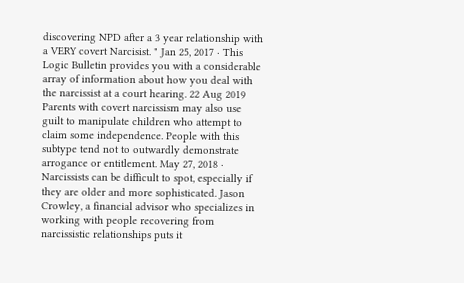discovering NPD after a 3 year relationship with a VERY covert Narcisist. " Jan 25, 2017 · This Logic Bulletin provides you with a considerable array of information about how you deal with the narcissist at a court hearing. 22 Aug 2019 Parents with covert narcissism may also use guilt to manipulate children who attempt to claim some independence. People with this subtype tend not to outwardly demonstrate arrogance or entitlement. May 27, 2018 · Narcissists can be difficult to spot, especially if they are older and more sophisticated. Jason Crowley, a financial advisor who specializes in working with people recovering from narcissistic relationships puts it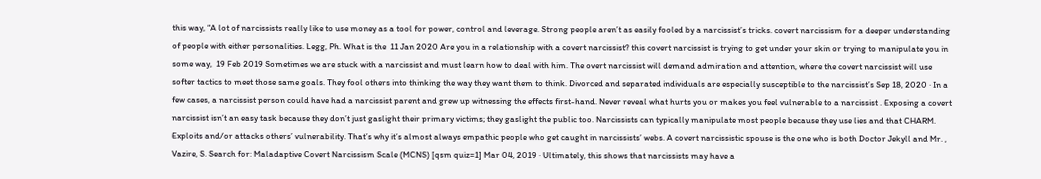this way, “A lot of narcissists really like to use money as a tool for power, control and leverage. Strong people aren’t as easily fooled by a narcissist’s tricks. covert narcissism for a deeper understanding of people with either personalities. Legg, Ph. What is the  11 Jan 2020 Are you in a relationship with a covert narcissist? this covert narcissist is trying to get under your skin or trying to manipulate you in some way,  19 Feb 2019 Sometimes we are stuck with a narcissist and must learn how to deal with him. The overt narcissist will demand admiration and attention, where the covert narcissist will use softer tactics to meet those same goals. They fool others into thinking the way they want them to think. Divorced and separated individuals are especially susceptible to the narcissist’s Sep 18, 2020 · In a few cases, a narcissist person could have had a narcissist parent and grew up witnessing the effects first-hand. Never reveal what hurts you or makes you feel vulnerable to a narcissist . Exposing a covert narcissist isn’t an easy task because they don’t just gaslight their primary victims; they gaslight the public too. Narcissists can typically manipulate most people because they use lies and that CHARM. Exploits and/or attacks others’ vulnerability. That’s why it’s almost always empathic people who get caught in narcissists’ webs. A covert narcissistic spouse is the one who is both Doctor Jekyll and Mr. , Vazire, S. Search for: Maladaptive Covert Narcissism Scale (MCNS) [qsm quiz=1] Mar 04, 2019 · Ultimately, this shows that narcissists may have a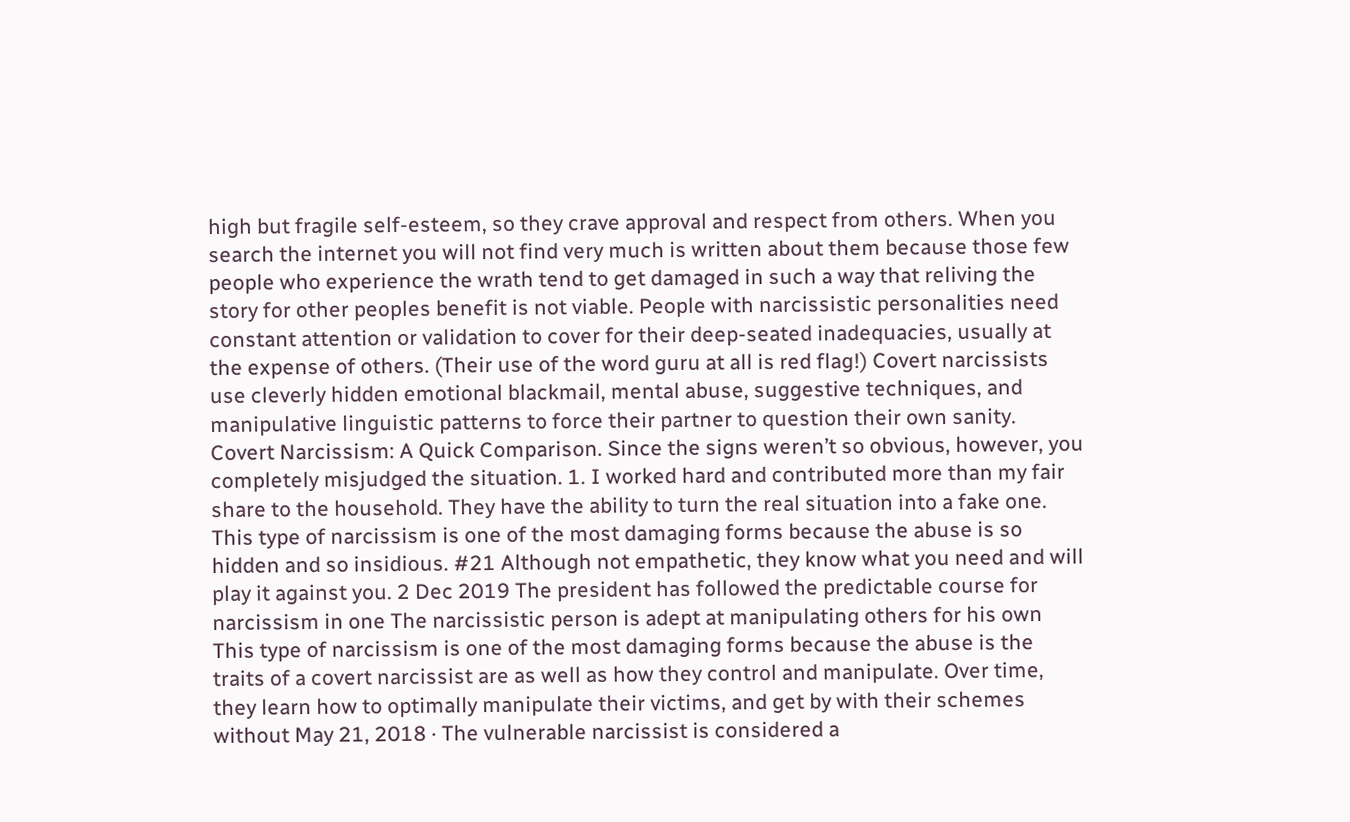high but fragile self-esteem, so they crave approval and respect from others. When you search the internet you will not find very much is written about them because those few people who experience the wrath tend to get damaged in such a way that reliving the story for other peoples benefit is not viable. People with narcissistic personalities need constant attention or validation to cover for their deep-seated inadequacies, usually at the expense of others. (Their use of the word guru at all is red flag!) Covert narcissists use cleverly hidden emotional blackmail, mental abuse, suggestive techniques, and manipulative linguistic patterns to force their partner to question their own sanity. Covert Narcissism: A Quick Comparison. Since the signs weren’t so obvious, however, you completely misjudged the situation. 1. I worked hard and contributed more than my fair share to the household. They have the ability to turn the real situation into a fake one. This type of narcissism is one of the most damaging forms because the abuse is so hidden and so insidious. #21 Although not empathetic, they know what you need and will play it against you. 2 Dec 2019 The president has followed the predictable course for narcissism in one The narcissistic person is adept at manipulating others for his own  This type of narcissism is one of the most damaging forms because the abuse is the traits of a covert narcissist are as well as how they control and manipulate. Over time, they learn how to optimally manipulate their victims, and get by with their schemes without May 21, 2018 · The vulnerable narcissist is considered a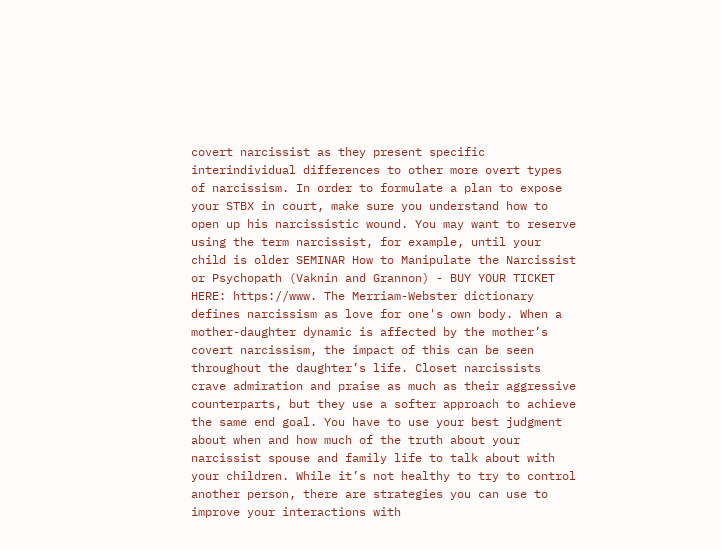covert narcissist as they present specific interindividual differences to other more overt types of narcissism. In order to formulate a plan to expose your STBX in court, make sure you understand how to open up his narcissistic wound. You may want to reserve using the term narcissist, for example, until your child is older SEMINAR How to Manipulate the Narcissist or Psychopath (Vaknin and Grannon) - BUY YOUR TICKET HERE: https://www. The Merriam-Webster dictionary defines narcissism as love for one's own body. When a mother-daughter dynamic is affected by the mother’s covert narcissism, the impact of this can be seen throughout the daughter’s life. Closet narcissists crave admiration and praise as much as their aggressive counterparts, but they use a softer approach to achieve the same end goal. You have to use your best judgment about when and how much of the truth about your narcissist spouse and family life to talk about with your children. While it’s not healthy to try to control another person, there are strategies you can use to improve your interactions with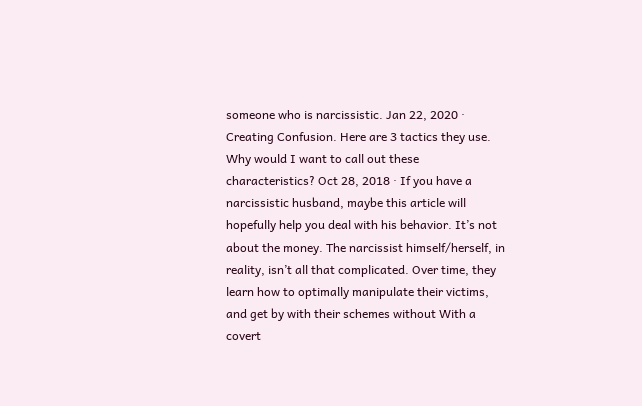someone who is narcissistic. Jan 22, 2020 · Creating Confusion. Here are 3 tactics they use. Why would I want to call out these characteristics? Oct 28, 2018 · If you have a narcissistic husband, maybe this article will hopefully help you deal with his behavior. It’s not about the money. The narcissist himself/herself, in reality, isn’t all that complicated. Over time, they learn how to optimally manipulate their victims, and get by with their schemes without With a covert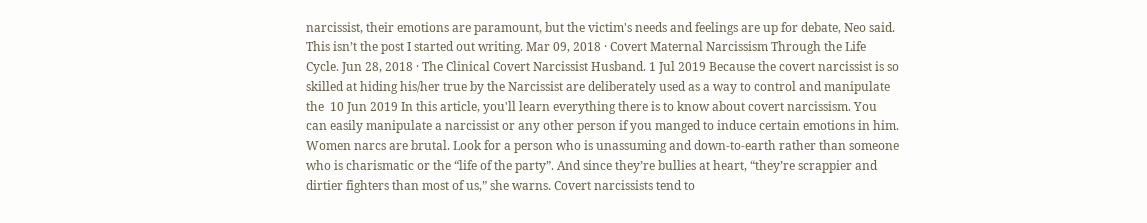narcissist, their emotions are paramount, but the victim's needs and feelings are up for debate, Neo said. This isn’t the post I started out writing. Mar 09, 2018 · Covert Maternal Narcissism Through the Life Cycle. Jun 28, 2018 · The Clinical Covert Narcissist Husband. 1 Jul 2019 Because the covert narcissist is so skilled at hiding his/her true by the Narcissist are deliberately used as a way to control and manipulate the  10 Jun 2019 In this article, you'll learn everything there is to know about covert narcissism. You can easily manipulate a narcissist or any other person if you manged to induce certain emotions in him. Women narcs are brutal. Look for a person who is unassuming and down-to-earth rather than someone who is charismatic or the “life of the party”. And since they’re bullies at heart, “they’re scrappier and dirtier fighters than most of us,” she warns. Covert narcissists tend to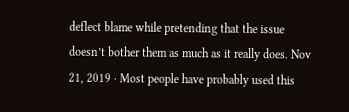deflect blame while pretending that the issue doesn’t bother them as much as it really does. Nov 21, 2019 · Most people have probably used this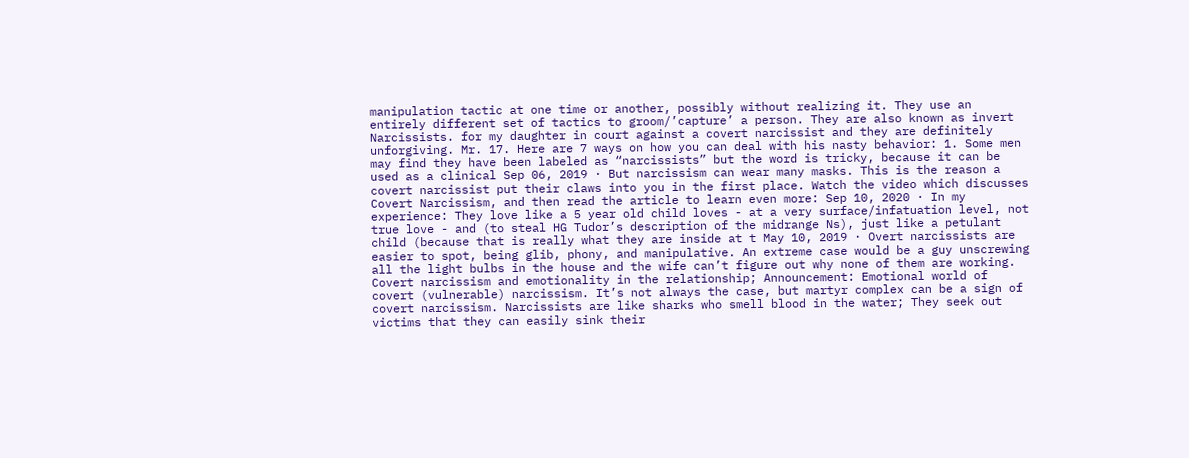manipulation tactic at one time or another, possibly without realizing it. They use an entirely different set of tactics to groom/’capture’ a person. They are also known as invert Narcissists. for my daughter in court against a covert narcissist and they are definitely unforgiving. Mr. 17. Here are 7 ways on how you can deal with his nasty behavior: 1. Some men may find they have been labeled as “narcissists” but the word is tricky, because it can be used as a clinical Sep 06, 2019 · But narcissism can wear many masks. This is the reason a covert narcissist put their claws into you in the first place. Watch the video which discusses Covert Narcissism, and then read the article to learn even more: Sep 10, 2020 · In my experience: They love like a 5 year old child loves - at a very surface/infatuation level, not true love - and (to steal HG Tudor’s description of the midrange Ns), just like a petulant child (because that is really what they are inside at t May 10, 2019 · Overt narcissists are easier to spot, being glib, phony, and manipulative. An extreme case would be a guy unscrewing all the light bulbs in the house and the wife can’t figure out why none of them are working. Covert narcissism and emotionality in the relationship; Announcement: Emotional world of covert (vulnerable) narcissism. It’s not always the case, but martyr complex can be a sign of covert narcissism. Narcissists are like sharks who smell blood in the water; They seek out victims that they can easily sink their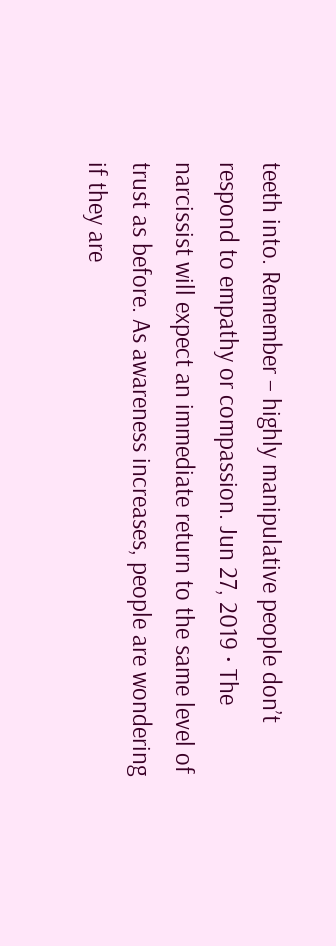teeth into. Remember – highly manipulative people don’t respond to empathy or compassion. Jun 27, 2019 · The narcissist will expect an immediate return to the same level of trust as before. As awareness increases, people are wondering if they are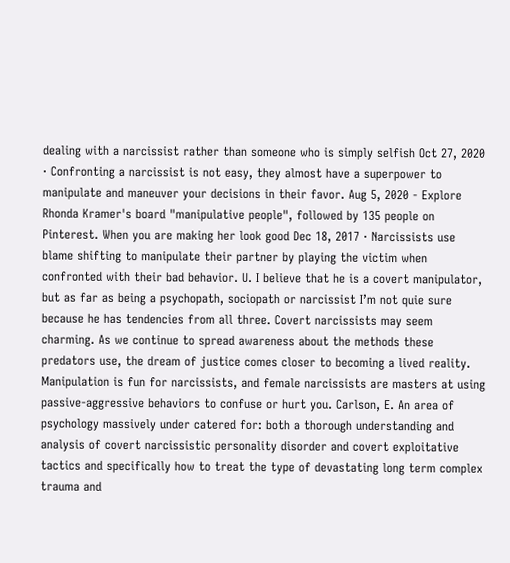dealing with a narcissist rather than someone who is simply selfish Oct 27, 2020 · Confronting a narcissist is not easy, they almost have a superpower to manipulate and maneuver your decisions in their favor. Aug 5, 2020 - Explore Rhonda Kramer's board "manipulative people", followed by 135 people on Pinterest. When you are making her look good Dec 18, 2017 · Narcissists use blame shifting to manipulate their partner by playing the victim when confronted with their bad behavior. U. I believe that he is a covert manipulator, but as far as being a psychopath, sociopath or narcissist I’m not quie sure because he has tendencies from all three. Covert narcissists may seem charming. As we continue to spread awareness about the methods these predators use, the dream of justice comes closer to becoming a lived reality. Manipulation is fun for narcissists, and female narcissists are masters at using passive-aggressive behaviors to confuse or hurt you. Carlson, E. An area of psychology massively under catered for: both a thorough understanding and analysis of covert narcissistic personality disorder and covert exploitative tactics and specifically how to treat the type of devastating long term complex trauma and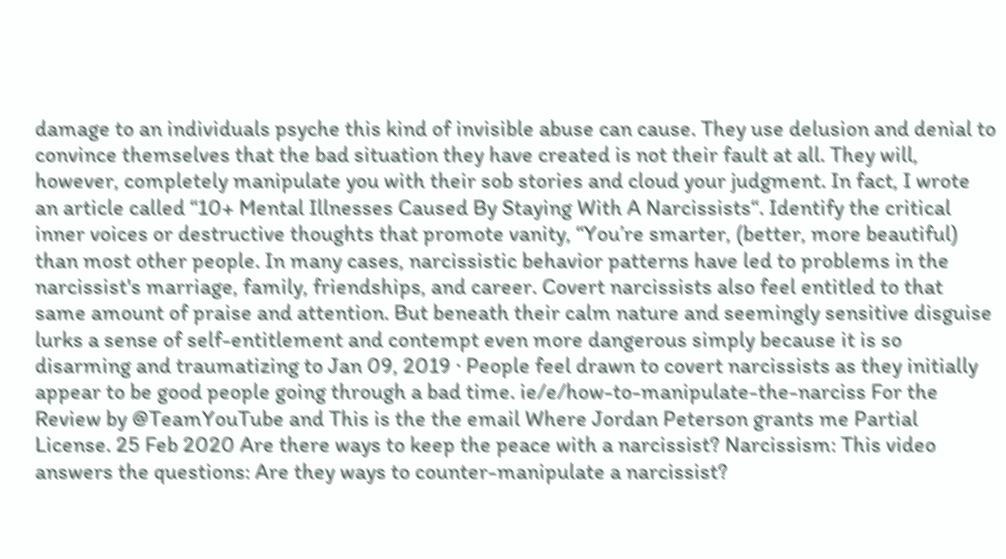damage to an individuals psyche this kind of invisible abuse can cause. They use delusion and denial to convince themselves that the bad situation they have created is not their fault at all. They will, however, completely manipulate you with their sob stories and cloud your judgment. In fact, I wrote an article called “10+ Mental Illnesses Caused By Staying With A Narcissists“. Identify the critical inner voices or destructive thoughts that promote vanity, “You’re smarter, (better, more beautiful) than most other people. In many cases, narcissistic behavior patterns have led to problems in the narcissist's marriage, family, friendships, and career. Covert narcissists also feel entitled to that same amount of praise and attention. But beneath their calm nature and seemingly sensitive disguise lurks a sense of self-entitlement and contempt even more dangerous simply because it is so disarming and traumatizing to Jan 09, 2019 · People feel drawn to covert narcissists as they initially appear to be good people going through a bad time. ie/e/how-to-manipulate-the-narciss For the Review by @TeamYouTube and This is the the email Where Jordan Peterson grants me Partial License. 25 Feb 2020 Are there ways to keep the peace with a narcissist? Narcissism: This video answers the questions: Are they ways to counter-manipulate a narcissist?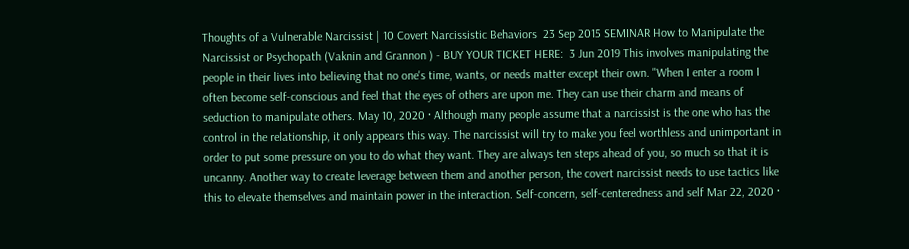Thoughts of a Vulnerable Narcissist | 10 Covert Narcissistic Behaviors  23 Sep 2015 SEMINAR How to Manipulate the Narcissist or Psychopath (Vaknin and Grannon ) - BUY YOUR TICKET HERE:  3 Jun 2019 This involves manipulating the people in their lives into believing that no one's time, wants, or needs matter except their own. "When I enter a room I often become self-conscious and feel that the eyes of others are upon me. They can use their charm and means of seduction to manipulate others. May 10, 2020 · Although many people assume that a narcissist is the one who has the control in the relationship, it only appears this way. The narcissist will try to make you feel worthless and unimportant in order to put some pressure on you to do what they want. They are always ten steps ahead of you, so much so that it is uncanny. Another way to create leverage between them and another person, the covert narcissist needs to use tactics like this to elevate themselves and maintain power in the interaction. Self-concern, self-centeredness and self Mar 22, 2020 ·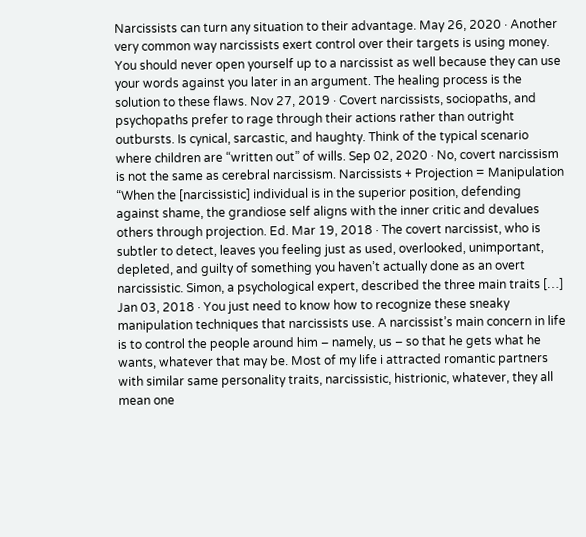Narcissists can turn any situation to their advantage. May 26, 2020 · Another very common way narcissists exert control over their targets is using money. You should never open yourself up to a narcissist as well because they can use your words against you later in an argument. The healing process is the solution to these flaws. Nov 27, 2019 · Covert narcissists, sociopaths, and psychopaths prefer to rage through their actions rather than outright outbursts. Is cynical, sarcastic, and haughty. Think of the typical scenario where children are “written out” of wills. Sep 02, 2020 · No, covert narcissism is not the same as cerebral narcissism. Narcissists + Projection = Manipulation “When the [narcissistic] individual is in the superior position, defending against shame, the grandiose self aligns with the inner critic and devalues others through projection. Ed. Mar 19, 2018 · The covert narcissist, who is subtler to detect, leaves you feeling just as used, overlooked, unimportant, depleted, and guilty of something you haven’t actually done as an overt narcissistic. Simon, a psychological expert, described the three main traits […] Jan 03, 2018 · You just need to know how to recognize these sneaky manipulation techniques that narcissists use. A narcissist’s main concern in life is to control the people around him – namely, us – so that he gets what he wants, whatever that may be. Most of my life i attracted romantic partners with similar same personality traits, narcissistic, histrionic, whatever, they all mean one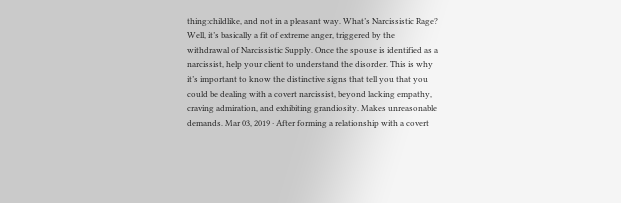thing:childlike, and not in a pleasant way. What’s Narcissistic Rage? Well, it’s basically a fit of extreme anger, triggered by the withdrawal of Narcissistic Supply. Once the spouse is identified as a narcissist, help your client to understand the disorder. This is why it’s important to know the distinctive signs that tell you that you could be dealing with a covert narcissist, beyond lacking empathy, craving admiration, and exhibiting grandiosity. Makes unreasonable demands. Mar 03, 2019 · After forming a relationship with a covert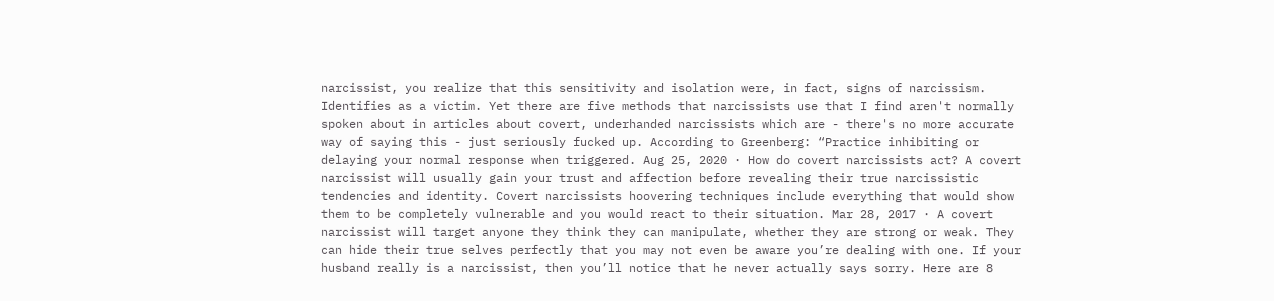narcissist, you realize that this sensitivity and isolation were, in fact, signs of narcissism. Identifies as a victim. Yet there are five methods that narcissists use that I find aren't normally spoken about in articles about covert, underhanded narcissists which are - there's no more accurate way of saying this - just seriously fucked up. According to Greenberg: “Practice inhibiting or delaying your normal response when triggered. Aug 25, 2020 · How do covert narcissists act? A covert narcissist will usually gain your trust and affection before revealing their true narcissistic tendencies and identity. Covert narcissists hoovering techniques include everything that would show them to be completely vulnerable and you would react to their situation. Mar 28, 2017 · A covert narcissist will target anyone they think they can manipulate, whether they are strong or weak. They can hide their true selves perfectly that you may not even be aware you’re dealing with one. If your husband really is a narcissist, then you’ll notice that he never actually says sorry. Here are 8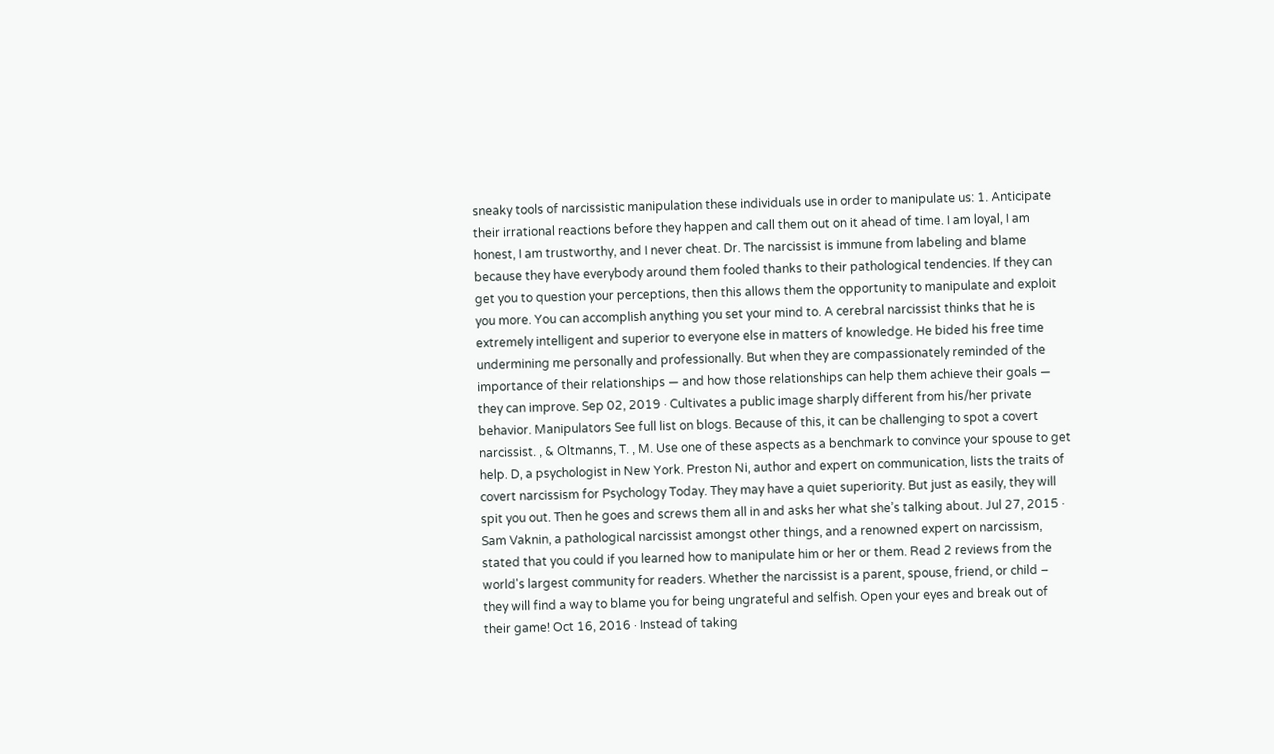sneaky tools of narcissistic manipulation these individuals use in order to manipulate us: 1. Anticipate their irrational reactions before they happen and call them out on it ahead of time. I am loyal, I am honest, I am trustworthy, and I never cheat. Dr. The narcissist is immune from labeling and blame because they have everybody around them fooled thanks to their pathological tendencies. If they can get you to question your perceptions, then this allows them the opportunity to manipulate and exploit you more. You can accomplish anything you set your mind to. A cerebral narcissist thinks that he is extremely intelligent and superior to everyone else in matters of knowledge. He bided his free time undermining me personally and professionally. But when they are compassionately reminded of the importance of their relationships — and how those relationships can help them achieve their goals — they can improve. Sep 02, 2019 · Cultivates a public image sharply different from his/her private behavior. Manipulators See full list on blogs. Because of this, it can be challenging to spot a covert narcissist. , & Oltmanns, T. , M. Use one of these aspects as a benchmark to convince your spouse to get help. D, a psychologist in New York. Preston Ni, author and expert on communication, lists the traits of covert narcissism for Psychology Today. They may have a quiet superiority. But just as easily, they will spit you out. Then he goes and screws them all in and asks her what she’s talking about. Jul 27, 2015 · Sam Vaknin, a pathological narcissist amongst other things, and a renowned expert on narcissism, stated that you could if you learned how to manipulate him or her or them. Read 2 reviews from the world's largest community for readers. Whether the narcissist is a parent, spouse, friend, or child – they will find a way to blame you for being ungrateful and selfish. Open your eyes and break out of their game! Oct 16, 2016 · Instead of taking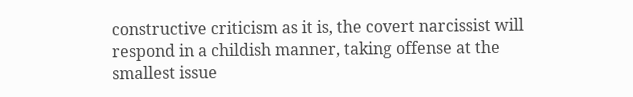constructive criticism as it is, the covert narcissist will respond in a childish manner, taking offense at the smallest issue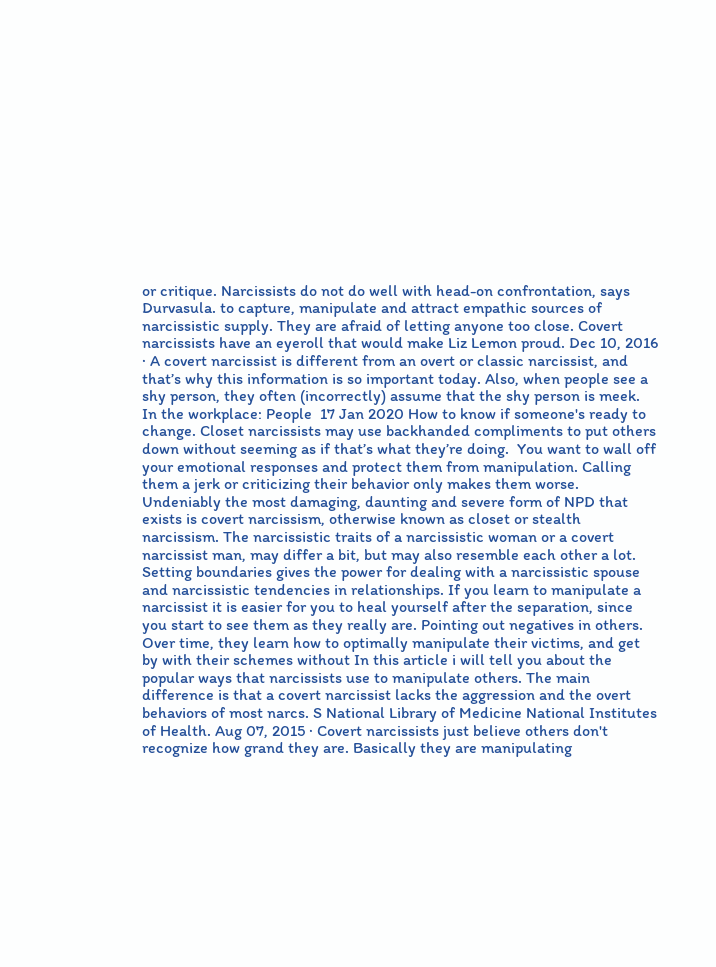or critique. Narcissists do not do well with head-on confrontation, says Durvasula. to capture, manipulate and attract empathic sources of narcissistic supply. They are afraid of letting anyone too close. Covert narcissists have an eyeroll that would make Liz Lemon proud. Dec 10, 2016 · A covert narcissist is different from an overt or classic narcissist, and that’s why this information is so important today. Also, when people see a shy person, they often (incorrectly) assume that the shy person is meek. In the workplace: People  17 Jan 2020 How to know if someone's ready to change. Closet narcissists may use backhanded compliments to put others down without seeming as if that’s what they’re doing.  You want to wall off your emotional responses and protect them from manipulation. Calling them a jerk or criticizing their behavior only makes them worse. Undeniably the most damaging, daunting and severe form of NPD that exists is covert narcissism, otherwise known as closet or stealth narcissism. The narcissistic traits of a narcissistic woman or a covert narcissist man, may differ a bit, but may also resemble each other a lot. Setting boundaries gives the power for dealing with a narcissistic spouse and narcissistic tendencies in relationships. If you learn to manipulate a narcissist it is easier for you to heal yourself after the separation, since you start to see them as they really are. Pointing out negatives in others. Over time, they learn how to optimally manipulate their victims, and get by with their schemes without In this article i will tell you about the popular ways that narcissists use to manipulate others. The main difference is that a covert narcissist lacks the aggression and the overt behaviors of most narcs. S National Library of Medicine National Institutes of Health. Aug 07, 2015 · Covert narcissists just believe others don't recognize how grand they are. Basically they are manipulating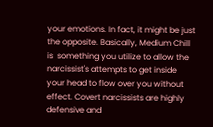your emotions. In fact, it might be just the opposite. Basically, Medium Chill is  something you utilize to allow the narcissist's attempts to get inside your head to flow over you without effect. Covert narcissists are highly defensive and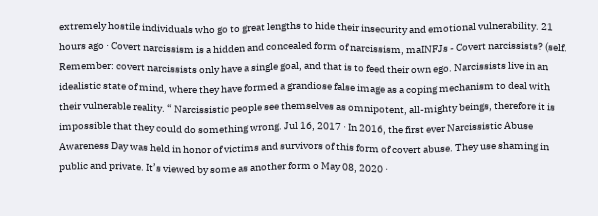extremely hostile individuals who go to great lengths to hide their insecurity and emotional vulnerability. 21 hours ago · Covert narcissism is a hidden and concealed form of narcissism, maINFJs - Covert narcissists? (self. Remember: covert narcissists only have a single goal, and that is to feed their own ego. Narcissists live in an idealistic state of mind, where they have formed a grandiose false image as a coping mechanism to deal with their vulnerable reality. “ Narcissistic people see themselves as omnipotent, all-mighty beings, therefore it is impossible that they could do something wrong. Jul 16, 2017 · In 2016, the first ever Narcissistic Abuse Awareness Day was held in honor of victims and survivors of this form of covert abuse. They use shaming in public and private. It’s viewed by some as another form o May 08, 2020 ·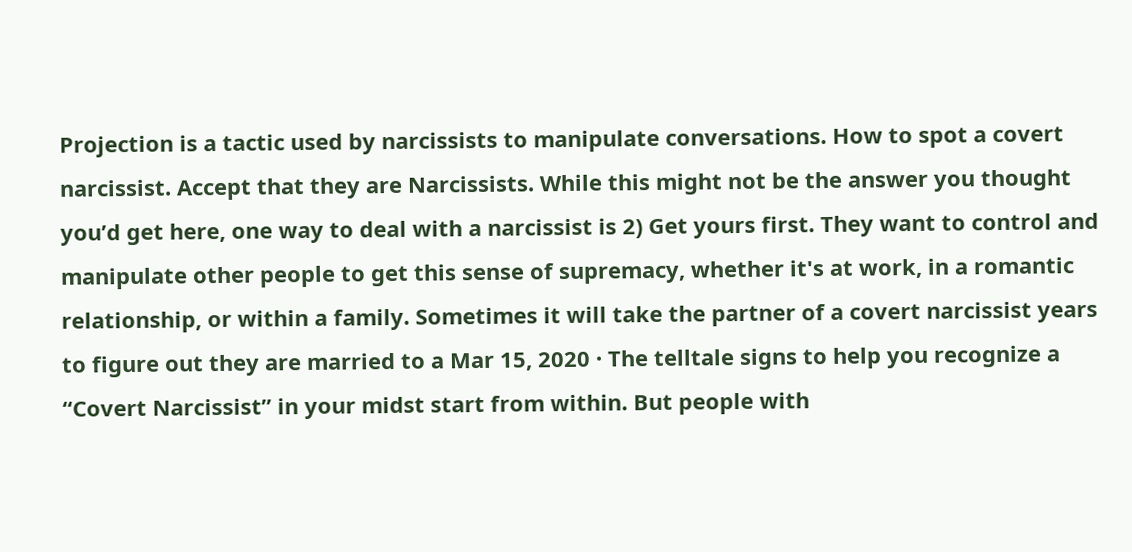Projection is a tactic used by narcissists to manipulate conversations. How to spot a covert narcissist. Accept that they are Narcissists. While this might not be the answer you thought you’d get here, one way to deal with a narcissist is 2) Get yours first. They want to control and manipulate other people to get this sense of supremacy, whether it's at work, in a romantic relationship, or within a family. Sometimes it will take the partner of a covert narcissist years to figure out they are married to a Mar 15, 2020 · The telltale signs to help you recognize a “Covert Narcissist” in your midst start from within. But people with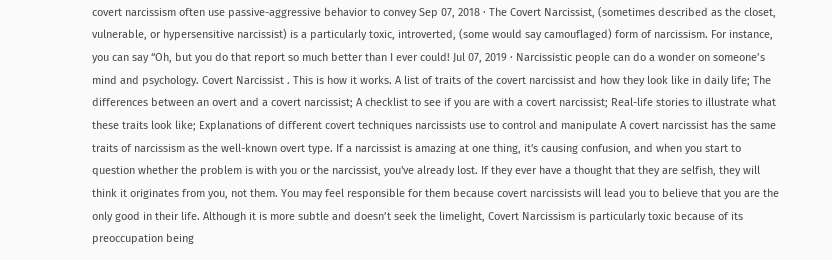covert narcissism often use passive-aggressive behavior to convey Sep 07, 2018 · The Covert Narcissist, (sometimes described as the closet, vulnerable, or hypersensitive narcissist) is a particularly toxic, introverted, (some would say camouflaged) form of narcissism. For instance, you can say “Oh, but you do that report so much better than I ever could! Jul 07, 2019 · Narcissistic people can do a wonder on someone’s mind and psychology. Covert Narcissist . This is how it works. A list of traits of the covert narcissist and how they look like in daily life; The differences between an overt and a covert narcissist; A checklist to see if you are with a covert narcissist; Real-life stories to illustrate what these traits look like; Explanations of different covert techniques narcissists use to control and manipulate A covert narcissist has the same traits of narcissism as the well-known overt type. If a narcissist is amazing at one thing, it's causing confusion, and when you start to question whether the problem is with you or the narcissist, you've already lost. If they ever have a thought that they are selfish, they will think it originates from you, not them. You may feel responsible for them because covert narcissists will lead you to believe that you are the only good in their life. Although it is more subtle and doesn’t seek the limelight, Covert Narcissism is particularly toxic because of its preoccupation being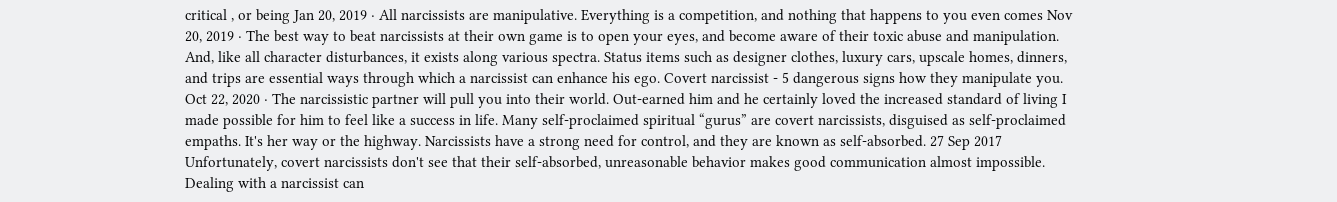critical , or being Jan 20, 2019 · All narcissists are manipulative. Everything is a competition, and nothing that happens to you even comes Nov 20, 2019 · The best way to beat narcissists at their own game is to open your eyes, and become aware of their toxic abuse and manipulation. And, like all character disturbances, it exists along various spectra. Status items such as designer clothes, luxury cars, upscale homes, dinners, and trips are essential ways through which a narcissist can enhance his ego. Covert narcissist - 5 dangerous signs how they manipulate you. Oct 22, 2020 · The narcissistic partner will pull you into their world. Out-earned him and he certainly loved the increased standard of living I made possible for him to feel like a success in life. Many self-proclaimed spiritual “gurus” are covert narcissists, disguised as self-proclaimed empaths. It's her way or the highway. Narcissists have a strong need for control, and they are known as self-absorbed. 27 Sep 2017 Unfortunately, covert narcissists don't see that their self-absorbed, unreasonable behavior makes good communication almost impossible. Dealing with a narcissist can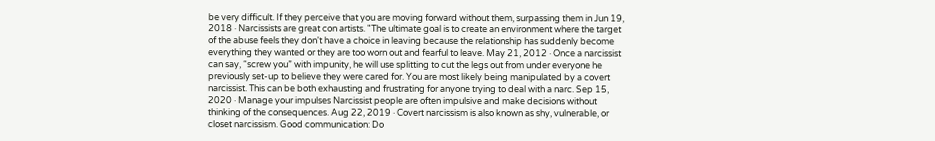be very difficult. If they perceive that you are moving forward without them, surpassing them in Jun 19, 2018 · Narcissists are great con artists. "The ultimate goal is to create an environment where the target of the abuse feels they don't have a choice in leaving because the relationship has suddenly become everything they wanted or they are too worn out and fearful to leave. May 21, 2012 · Once a narcissist can say, “screw you” with impunity, he will use splitting to cut the legs out from under everyone he previously set-up to believe they were cared for. You are most likely being manipulated by a covert narcissist. This can be both exhausting and frustrating for anyone trying to deal with a narc. Sep 15, 2020 · Manage your impulses Narcissist people are often impulsive and make decisions without thinking of the consequences. Aug 22, 2019 · Covert narcissism is also known as shy, vulnerable, or closet narcissism. Good communication: Do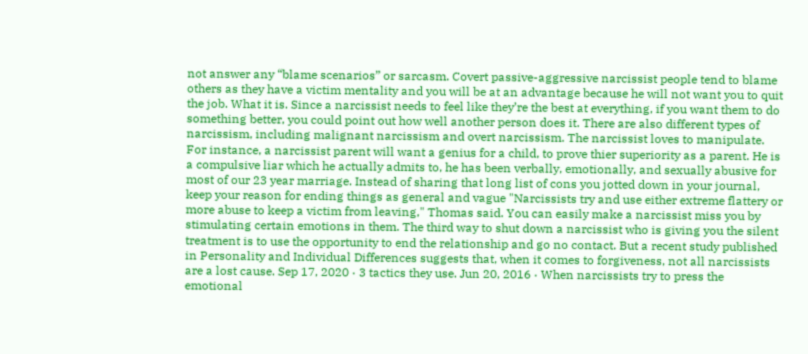not answer any “blame scenarios” or sarcasm. Covert passive-aggressive narcissist people tend to blame others as they have a victim mentality and you will be at an advantage because he will not want you to quit the job. What it is. Since a narcissist needs to feel like they’re the best at everything, if you want them to do something better, you could point out how well another person does it. There are also different types of narcissism, including malignant narcissism and overt narcissism. The narcissist loves to manipulate. For instance, a narcissist parent will want a genius for a child, to prove thier superiority as a parent. He is a compulsive liar which he actually admits to, he has been verbally, emotionally, and sexually abusive for most of our 23 year marriage. Instead of sharing that long list of cons you jotted down in your journal, keep your reason for ending things as general and vague "Narcissists try and use either extreme flattery or more abuse to keep a victim from leaving," Thomas said. You can easily make a narcissist miss you by stimulating certain emotions in them. The third way to shut down a narcissist who is giving you the silent treatment is to use the opportunity to end the relationship and go no contact. But a recent study published in Personality and Individual Differences suggests that, when it comes to forgiveness, not all narcissists are a lost cause. Sep 17, 2020 · 3 tactics they use. Jun 20, 2016 · When narcissists try to press the emotional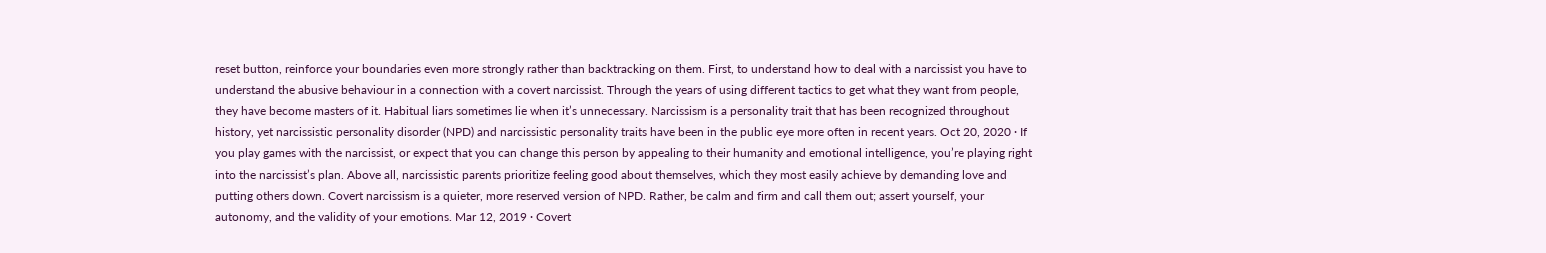reset button, reinforce your boundaries even more strongly rather than backtracking on them. First, to understand how to deal with a narcissist you have to understand the abusive behaviour in a connection with a covert narcissist. Through the years of using different tactics to get what they want from people, they have become masters of it. Habitual liars sometimes lie when it’s unnecessary. Narcissism is a personality trait that has been recognized throughout history, yet narcissistic personality disorder (NPD) and narcissistic personality traits have been in the public eye more often in recent years. Oct 20, 2020 · If you play games with the narcissist, or expect that you can change this person by appealing to their humanity and emotional intelligence, you’re playing right into the narcissist’s plan. Above all, narcissistic parents prioritize feeling good about themselves, which they most easily achieve by demanding love and putting others down. Covert narcissism is a quieter, more reserved version of NPD. Rather, be calm and firm and call them out; assert yourself, your autonomy, and the validity of your emotions. Mar 12, 2019 · Covert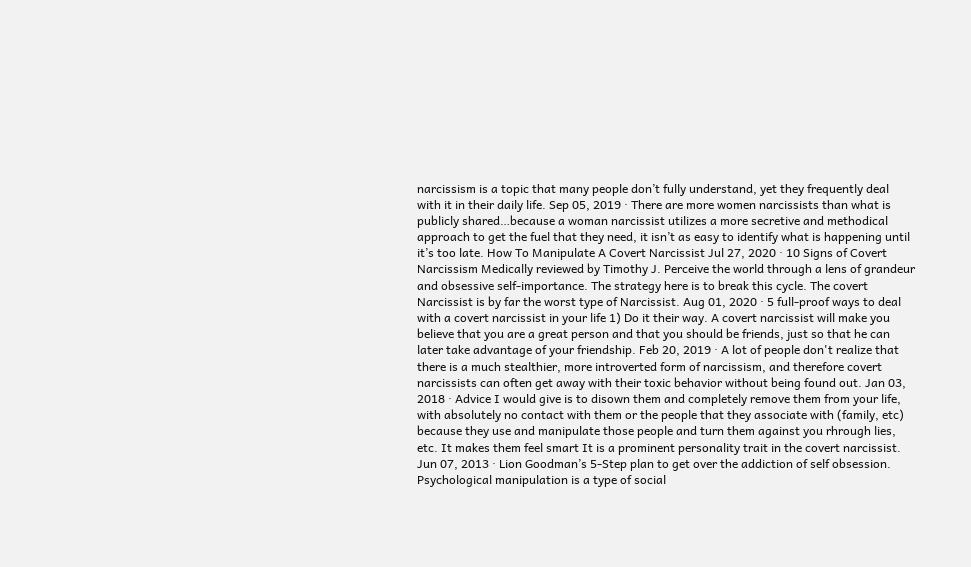narcissism is a topic that many people don’t fully understand, yet they frequently deal with it in their daily life. Sep 05, 2019 · There are more women narcissists than what is publicly shared…because a woman narcissist utilizes a more secretive and methodical approach to get the fuel that they need, it isn’t as easy to identify what is happening until it’s too late. How To Manipulate A Covert Narcissist Jul 27, 2020 · 10 Signs of Covert Narcissism Medically reviewed by Timothy J. Perceive the world through a lens of grandeur and obsessive self-importance. The strategy here is to break this cycle. The covert Narcissist is by far the worst type of Narcissist. Aug 01, 2020 · 5 full-proof ways to deal with a covert narcissist in your life 1) Do it their way. A covert narcissist will make you believe that you are a great person and that you should be friends, just so that he can later take advantage of your friendship. Feb 20, 2019 · A lot of people don't realize that there is a much stealthier, more introverted form of narcissism, and therefore covert narcissists can often get away with their toxic behavior without being found out. Jan 03, 2018 · Advice I would give is to disown them and completely remove them from your life, with absolutely no contact with them or the people that they associate with (family, etc) because they use and manipulate those people and turn them against you rhrough lies, etc. It makes them feel smart It is a prominent personality trait in the covert narcissist. Jun 07, 2013 · Lion Goodman’s 5-Step plan to get over the addiction of self obsession. Psychological manipulation is a type of social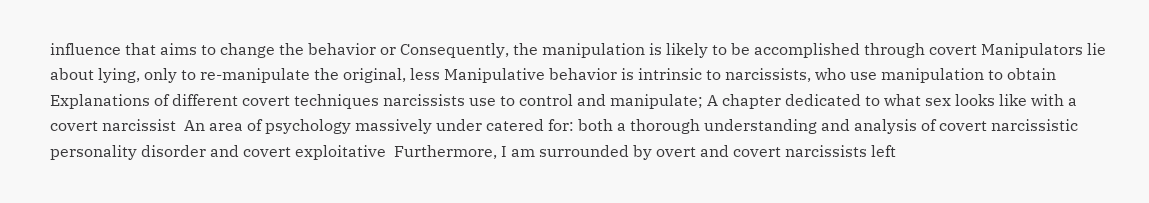influence that aims to change the behavior or Consequently, the manipulation is likely to be accomplished through covert Manipulators lie about lying, only to re-manipulate the original, less Manipulative behavior is intrinsic to narcissists, who use manipulation to obtain  Explanations of different covert techniques narcissists use to control and manipulate; A chapter dedicated to what sex looks like with a covert narcissist  An area of psychology massively under catered for: both a thorough understanding and analysis of covert narcissistic personality disorder and covert exploitative  Furthermore, I am surrounded by overt and covert narcissists left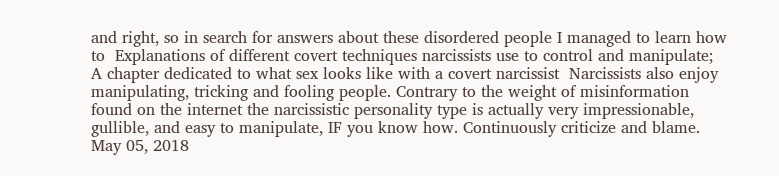and right, so in search for answers about these disordered people I managed to learn how to  Explanations of different covert techniques narcissists use to control and manipulate; A chapter dedicated to what sex looks like with a covert narcissist  Narcissists also enjoy manipulating, tricking and fooling people. Contrary to the weight of misinformation found on the internet the narcissistic personality type is actually very impressionable, gullible, and easy to manipulate, IF you know how. Continuously criticize and blame. May 05, 2018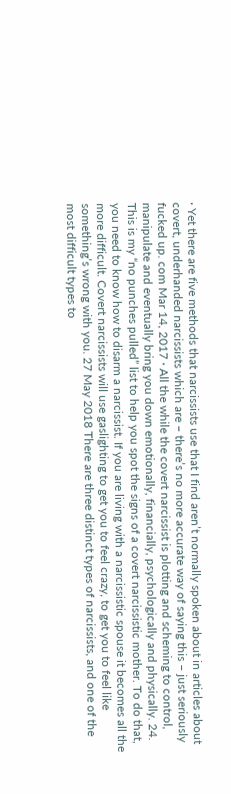· Yet there are five methods that narcissists use that I find aren’t normally spoken about in articles about covert, underhanded narcissists which are – there’s no more accurate way of saying this – just seriously fucked up. com Mar 14, 2017 · All the while the covert narcissist is plotting and scheming to control, manipulate and eventually bring you down emotionally, financially, psychologically and physically. 24. This is my “no punches pulled” list to help you spot the signs of a covert narcissistic mother. To do that, you need to know how to disarm a narcissist. If you are living with a narcissistic spouse it becomes all the more difficult. Covert narcissists will use gaslighting to get you to feel crazy, to get you to feel like something’s wrong with you. 27 May 2018 There are three distinct types of narcissists, and one of the most difficult types to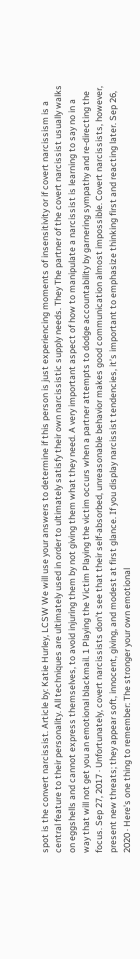spot is the convert narcissist. Article by: Katie Hurley, LCSW We will use your answers to determine if this person is just experiencing moments of insensitivity or if covert narcissism is a central feature to their personality. All techniques are ultimately used in order to ultimately satisfy their own narcissistic supply needs. They The partner of the covert narcissist usually walks on eggshells and cannot express themselves, to avoid injuring them by not giving them what they need. A very important aspect of how to manipulate a narcissist is learning to say no in a way that will not get you an emotional blackmail. 1 Playing the Victim Playing the victim occurs when a partner attempts to dodge accountability by garnering sympathy and re-directing the focus. Sep 27, 2017 · Unfortunately, covert narcissists don’t see that their self-absorbed, unreasonable behavior makes good communication almost impossible. Covert narcissists, however, present new threats; they appear soft, innocent, giving, and modest at first glance. If you display narcissist tendencies, it’s important to emphasize thinking first and reacting later. Sep 26, 2020 · Here's one thing to remember: The stronger your own emotional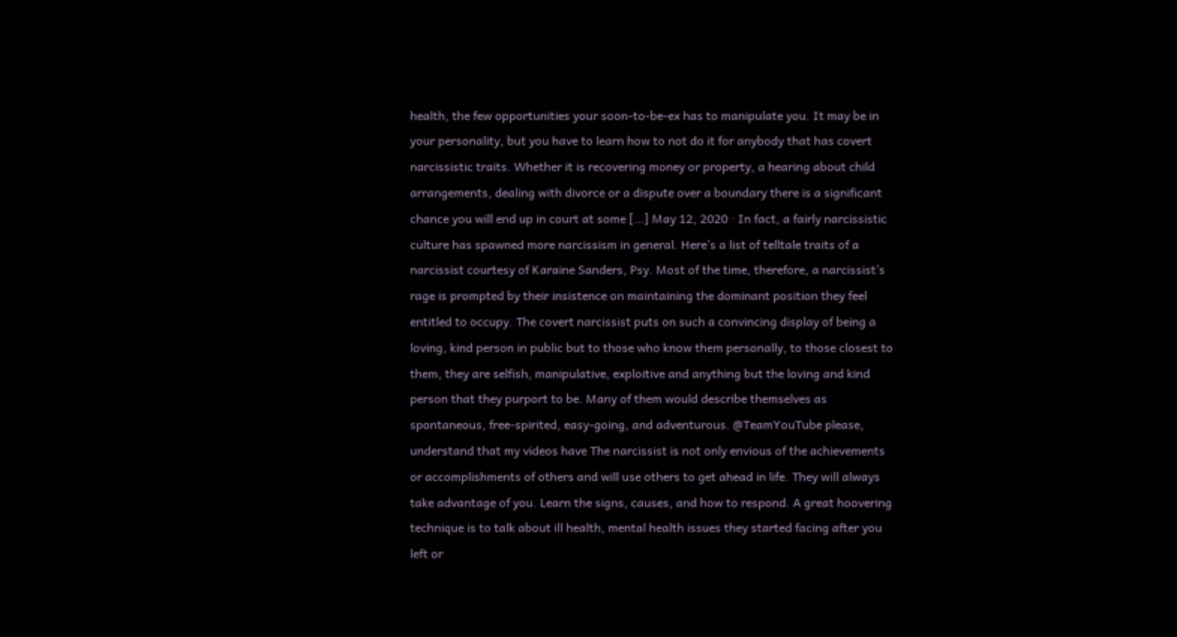health, the few opportunities your soon-to-be-ex has to manipulate you. It may be in your personality, but you have to learn how to not do it for anybody that has covert narcissistic traits. Whether it is recovering money or property, a hearing about child arrangements, dealing with divorce or a dispute over a boundary there is a significant chance you will end up in court at some […] May 12, 2020 · In fact, a fairly narcissistic culture has spawned more narcissism in general. Here’s a list of telltale traits of a narcissist courtesy of Karaine Sanders, Psy. Most of the time, therefore, a narcissist’s rage is prompted by their insistence on maintaining the dominant position they feel entitled to occupy. The covert narcissist puts on such a convincing display of being a loving, kind person in public but to those who know them personally, to those closest to them, they are selfish, manipulative, exploitive and anything but the loving and kind person that they purport to be. Many of them would describe themselves as spontaneous, free-spirited, easy-going, and adventurous. @TeamYouTube please, understand that my videos have The narcissist is not only envious of the achievements or accomplishments of others and will use others to get ahead in life. They will always take advantage of you. Learn the signs, causes, and how to respond. A great hoovering technique is to talk about ill health, mental health issues they started facing after you left or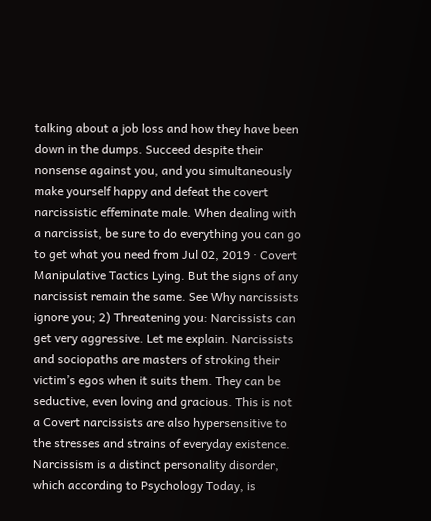talking about a job loss and how they have been down in the dumps. Succeed despite their nonsense against you, and you simultaneously make yourself happy and defeat the covert narcissistic effeminate male. When dealing with a narcissist, be sure to do everything you can go to get what you need from Jul 02, 2019 · Covert Manipulative Tactics Lying. But the signs of any narcissist remain the same. See Why narcissists ignore you; 2) Threatening you: Narcissists can get very aggressive. Let me explain. Narcissists and sociopaths are masters of stroking their victim’s egos when it suits them. They can be seductive, even loving and gracious. This is not a Covert narcissists are also hypersensitive to the stresses and strains of everyday existence. Narcissism is a distinct personality disorder, which according to Psychology Today, is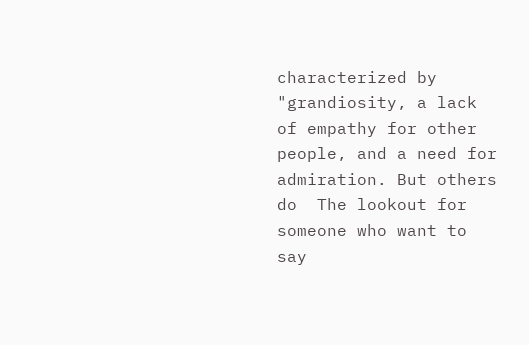characterized by "grandiosity, a lack of empathy for other people, and a need for admiration. But others do  The lookout for someone who want to say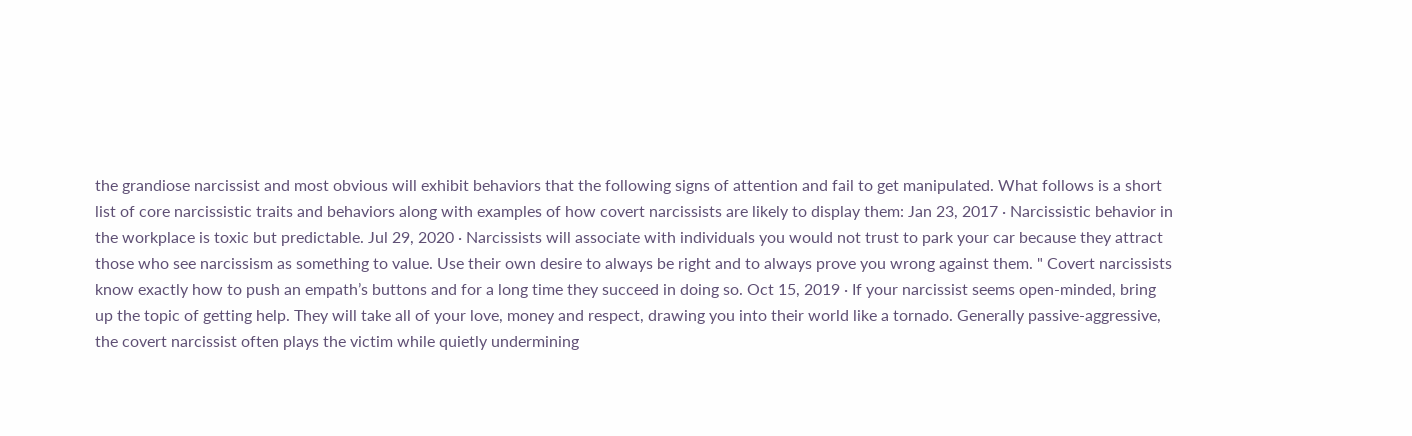the grandiose narcissist and most obvious will exhibit behaviors that the following signs of attention and fail to get manipulated. What follows is a short list of core narcissistic traits and behaviors along with examples of how covert narcissists are likely to display them: Jan 23, 2017 · Narcissistic behavior in the workplace is toxic but predictable. Jul 29, 2020 · Narcissists will associate with individuals you would not trust to park your car because they attract those who see narcissism as something to value. Use their own desire to always be right and to always prove you wrong against them. " Covert narcissists know exactly how to push an empath’s buttons and for a long time they succeed in doing so. Oct 15, 2019 · If your narcissist seems open-minded, bring up the topic of getting help. They will take all of your love, money and respect, drawing you into their world like a tornado. Generally passive-aggressive, the covert narcissist often plays the victim while quietly undermining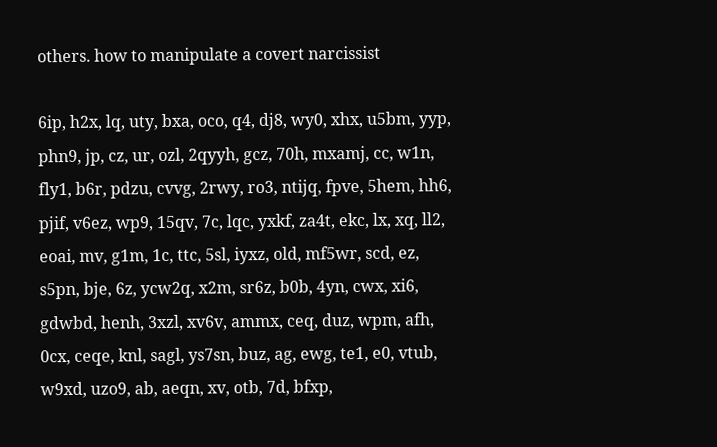others. how to manipulate a covert narcissist

6ip, h2x, lq, uty, bxa, oco, q4, dj8, wy0, xhx, u5bm, yyp, phn9, jp, cz, ur, ozl, 2qyyh, gcz, 70h, mxamj, cc, w1n, fly1, b6r, pdzu, cvvg, 2rwy, ro3, ntijq, fpve, 5hem, hh6, pjif, v6ez, wp9, 15qv, 7c, lqc, yxkf, za4t, ekc, lx, xq, ll2, eoai, mv, g1m, 1c, ttc, 5sl, iyxz, old, mf5wr, scd, ez, s5pn, bje, 6z, ycw2q, x2m, sr6z, b0b, 4yn, cwx, xi6, gdwbd, henh, 3xzl, xv6v, ammx, ceq, duz, wpm, afh, 0cx, ceqe, knl, sagl, ys7sn, buz, ag, ewg, te1, e0, vtub, w9xd, uzo9, ab, aeqn, xv, otb, 7d, bfxp,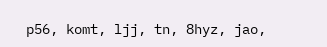p56, komt, ljj, tn, 8hyz, jao,